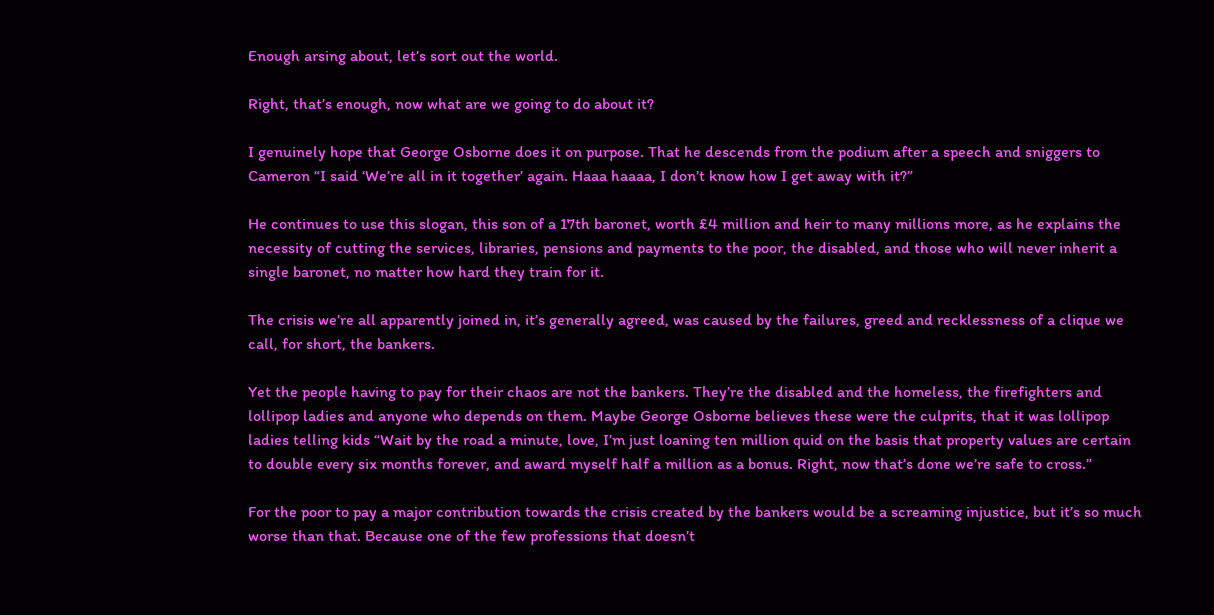Enough arsing about, let’s sort out the world.

Right, that’s enough, now what are we going to do about it?

I genuinely hope that George Osborne does it on purpose. That he descends from the podium after a speech and sniggers to Cameron “I said ‘We’re all in it together’ again. Haaa haaaa, I don’t know how I get away with it?”

He continues to use this slogan, this son of a 17th baronet, worth £4 million and heir to many millions more, as he explains the necessity of cutting the services, libraries, pensions and payments to the poor, the disabled, and those who will never inherit a single baronet, no matter how hard they train for it.

The crisis we’re all apparently joined in, it’s generally agreed, was caused by the failures, greed and recklessness of a clique we call, for short, the bankers.

Yet the people having to pay for their chaos are not the bankers. They’re the disabled and the homeless, the firefighters and lollipop ladies and anyone who depends on them. Maybe George Osborne believes these were the culprits, that it was lollipop ladies telling kids “Wait by the road a minute, love, I’m just loaning ten million quid on the basis that property values are certain to double every six months forever, and award myself half a million as a bonus. Right, now that’s done we’re safe to cross.”

For the poor to pay a major contribution towards the crisis created by the bankers would be a screaming injustice, but it’s so much worse than that. Because one of the few professions that doesn’t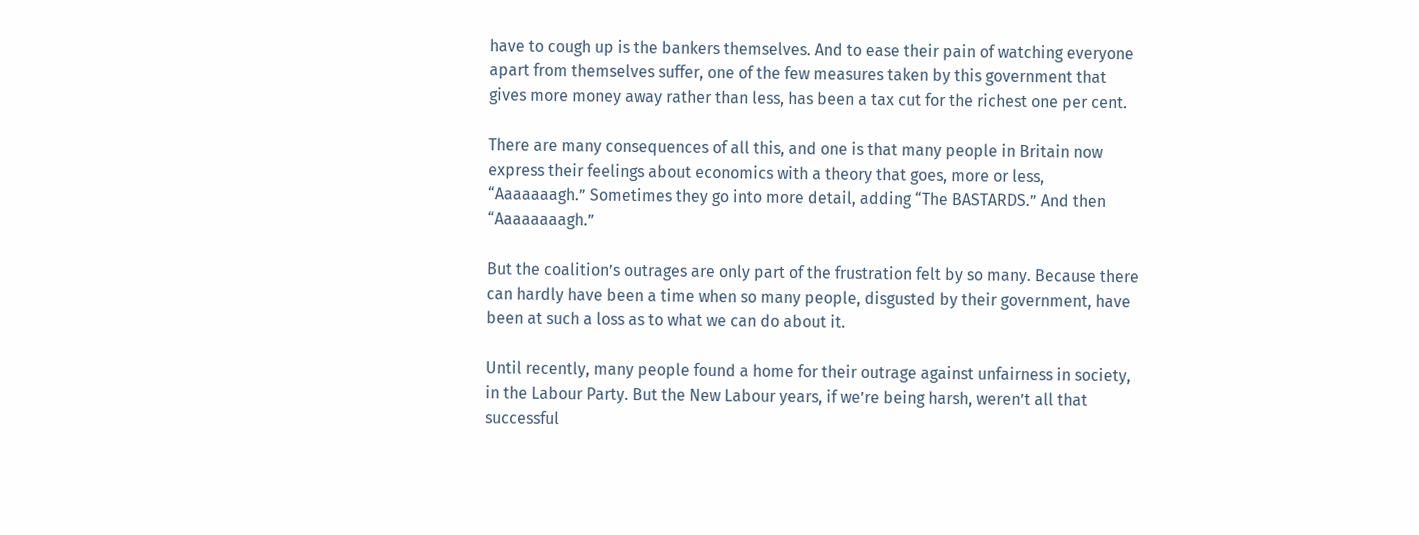have to cough up is the bankers themselves. And to ease their pain of watching everyone apart from themselves suffer, one of the few measures taken by this government that gives more money away rather than less, has been a tax cut for the richest one per cent.

There are many consequences of all this, and one is that many people in Britain now express their feelings about economics with a theory that goes, more or less, “Aaaaaaagh.” Sometimes they go into more detail, adding “The BASTARDS.” And then “Aaaaaaaagh.”

But the coalition’s outrages are only part of the frustration felt by so many. Because there can hardly have been a time when so many people, disgusted by their government, have been at such a loss as to what we can do about it.

Until recently, many people found a home for their outrage against unfairness in society, in the Labour Party. But the New Labour years, if we’re being harsh, weren’t all that successful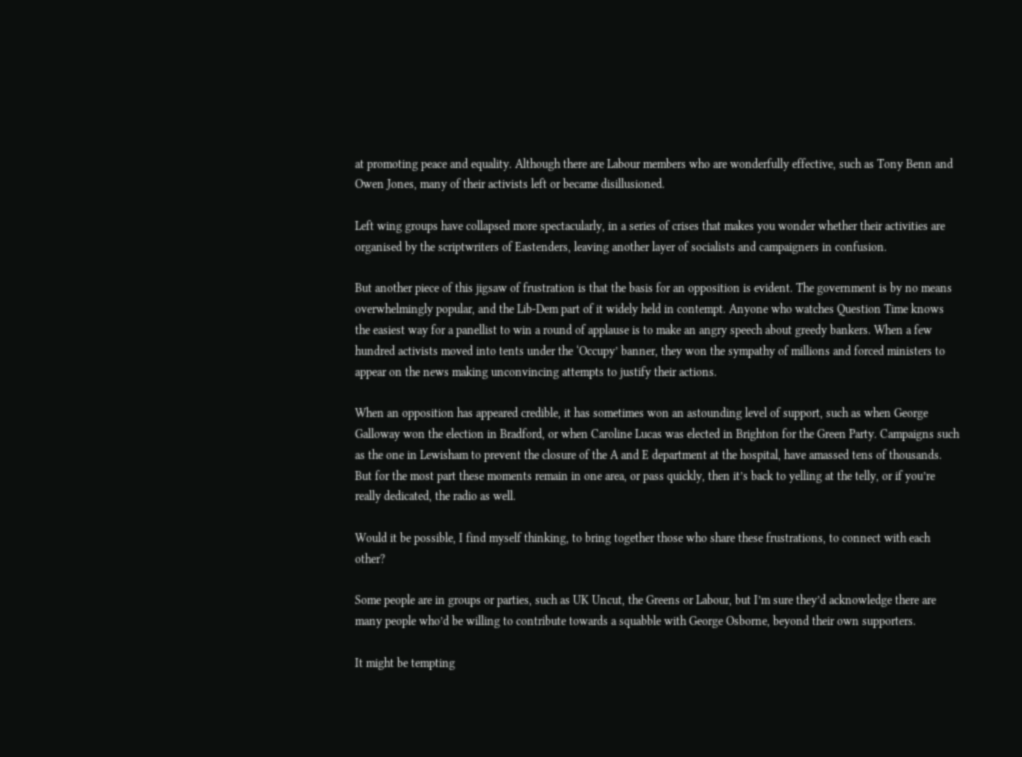at promoting peace and equality. Although there are Labour members who are wonderfully effective, such as Tony Benn and Owen Jones, many of their activists left or became disillusioned.

Left wing groups have collapsed more spectacularly, in a series of crises that makes you wonder whether their activities are organised by the scriptwriters of Eastenders, leaving another layer of socialists and campaigners in confusion.

But another piece of this jigsaw of frustration is that the basis for an opposition is evident. The government is by no means overwhelmingly popular, and the Lib-Dem part of it widely held in contempt. Anyone who watches Question Time knows the easiest way for a panellist to win a round of applause is to make an angry speech about greedy bankers. When a few hundred activists moved into tents under the ‘Occupy’ banner, they won the sympathy of millions and forced ministers to appear on the news making unconvincing attempts to justify their actions.

When an opposition has appeared credible, it has sometimes won an astounding level of support, such as when George Galloway won the election in Bradford, or when Caroline Lucas was elected in Brighton for the Green Party. Campaigns such as the one in Lewisham to prevent the closure of the A and E department at the hospital, have amassed tens of thousands. But for the most part these moments remain in one area, or pass quickly, then it’s back to yelling at the telly, or if you’re really dedicated, the radio as well.

Would it be possible, I find myself thinking, to bring together those who share these frustrations, to connect with each other?

Some people are in groups or parties, such as UK Uncut, the Greens or Labour, but I’m sure they’d acknowledge there are many people who’d be willing to contribute towards a squabble with George Osborne, beyond their own supporters.

It might be tempting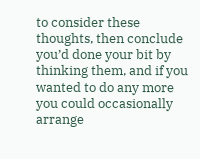to consider these thoughts, then conclude you’d done your bit by thinking them, and if you wanted to do any more you could occasionally arrange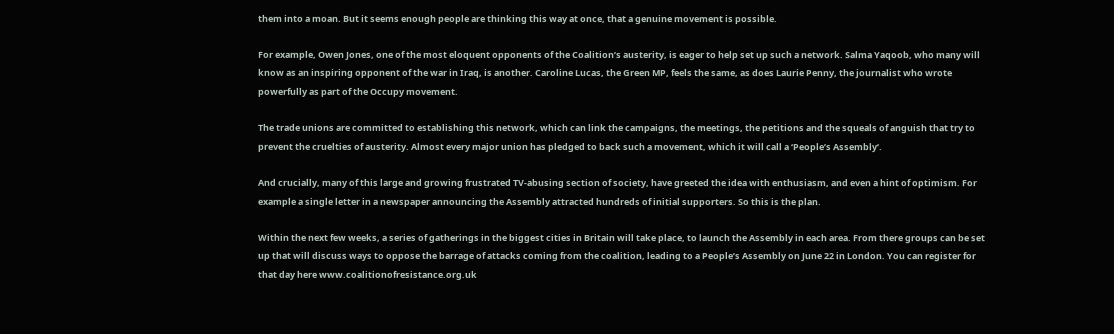them into a moan. But it seems enough people are thinking this way at once, that a genuine movement is possible.

For example, Owen Jones, one of the most eloquent opponents of the Coalition’s austerity, is eager to help set up such a network. Salma Yaqoob, who many will know as an inspiring opponent of the war in Iraq, is another. Caroline Lucas, the Green MP, feels the same, as does Laurie Penny, the journalist who wrote powerfully as part of the Occupy movement.

The trade unions are committed to establishing this network, which can link the campaigns, the meetings, the petitions and the squeals of anguish that try to prevent the cruelties of austerity. Almost every major union has pledged to back such a movement, which it will call a ‘People’s Assembly’.

And crucially, many of this large and growing frustrated TV-abusing section of society, have greeted the idea with enthusiasm, and even a hint of optimism. For example a single letter in a newspaper announcing the Assembly attracted hundreds of initial supporters. So this is the plan.

Within the next few weeks, a series of gatherings in the biggest cities in Britain will take place, to launch the Assembly in each area. From there groups can be set up that will discuss ways to oppose the barrage of attacks coming from the coalition, leading to a People’s Assembly on June 22 in London. You can register for that day here www.coalitionofresistance.org.uk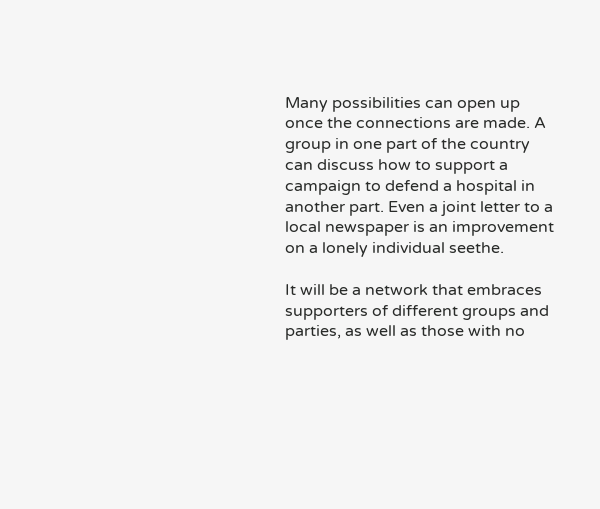Many possibilities can open up once the connections are made. A group in one part of the country can discuss how to support a campaign to defend a hospital in another part. Even a joint letter to a local newspaper is an improvement on a lonely individual seethe.

It will be a network that embraces supporters of different groups and parties, as well as those with no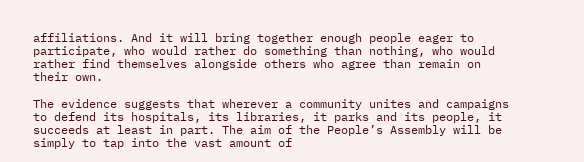affiliations. And it will bring together enough people eager to participate, who would rather do something than nothing, who would rather find themselves alongside others who agree than remain on their own.

The evidence suggests that wherever a community unites and campaigns to defend its hospitals, its libraries, it parks and its people, it succeeds at least in part. The aim of the People’s Assembly will be simply to tap into the vast amount of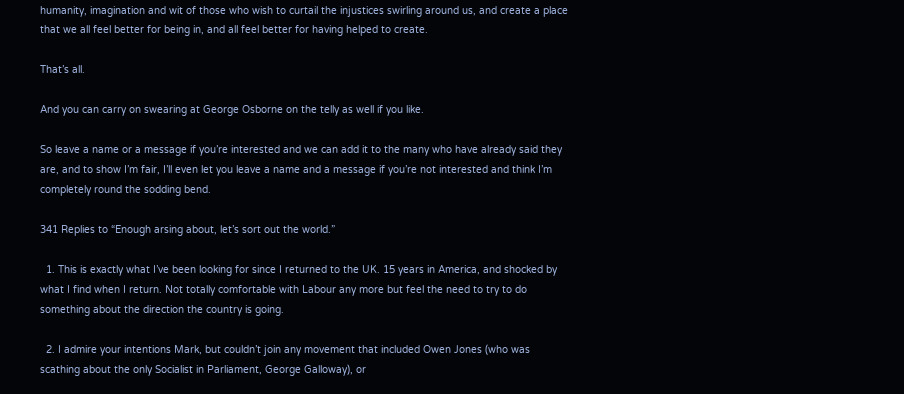humanity, imagination and wit of those who wish to curtail the injustices swirling around us, and create a place that we all feel better for being in, and all feel better for having helped to create.

That’s all.

And you can carry on swearing at George Osborne on the telly as well if you like.

So leave a name or a message if you’re interested and we can add it to the many who have already said they are, and to show I’m fair, I’ll even let you leave a name and a message if you’re not interested and think I’m completely round the sodding bend.

341 Replies to “Enough arsing about, let’s sort out the world.”

  1. This is exactly what I’ve been looking for since I returned to the UK. 15 years in America, and shocked by what I find when I return. Not totally comfortable with Labour any more but feel the need to try to do something about the direction the country is going.

  2. I admire your intentions Mark, but couldn’t join any movement that included Owen Jones (who was scathing about the only Socialist in Parliament, George Galloway), or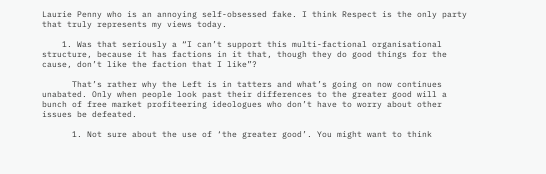Laurie Penny who is an annoying self-obsessed fake. I think Respect is the only party that truly represents my views today.

    1. Was that seriously a “I can’t support this multi-factional organisational structure, because it has factions in it that, though they do good things for the cause, don’t like the faction that I like”?

      That’s rather why the Left is in tatters and what’s going on now continues unabated. Only when people look past their differences to the greater good will a bunch of free market profiteering ideologues who don’t have to worry about other issues be defeated.

      1. Not sure about the use of ‘the greater good’. You might want to think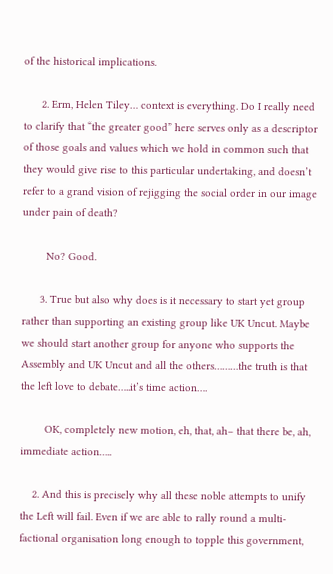of the historical implications.

      2. Erm, Helen Tiley… context is everything. Do I really need to clarify that “the greater good” here serves only as a descriptor of those goals and values which we hold in common such that they would give rise to this particular undertaking, and doesn’t refer to a grand vision of rejigging the social order in our image under pain of death?

        No? Good.

      3. True but also why does is it necessary to start yet group rather than supporting an existing group like UK Uncut. Maybe we should start another group for anyone who supports the Assembly and UK Uncut and all the others………the truth is that the left love to debate…..it’s time action….

        OK, completely new motion, eh, that, ah– that there be, ah, immediate action…..

    2. And this is precisely why all these noble attempts to unify the Left will fail. Even if we are able to rally round a multi-factional organisation long enough to topple this government,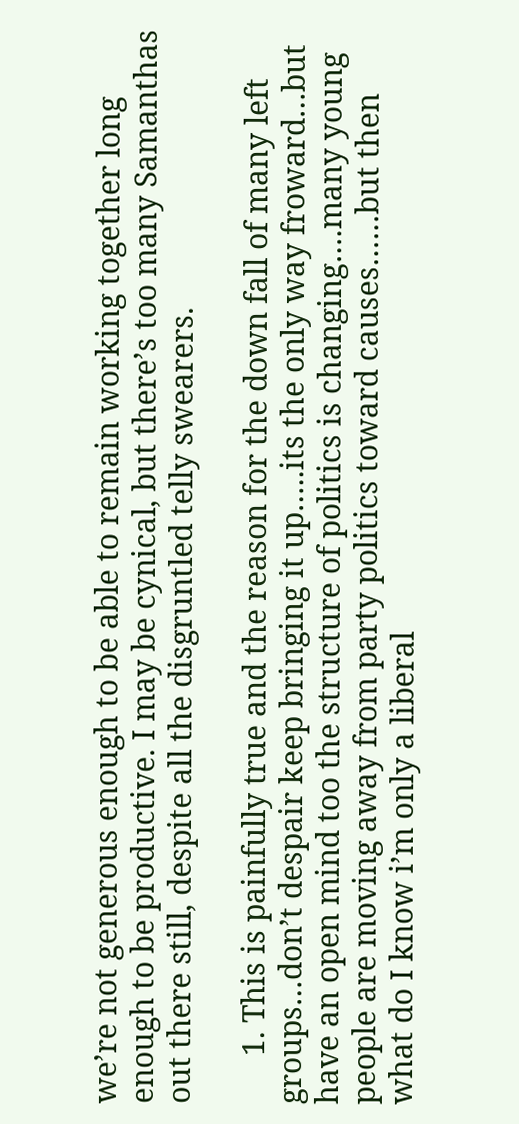we’re not generous enough to be able to remain working together long enough to be productive. I may be cynical, but there’s too many Samanthas out there still, despite all the disgruntled telly swearers.

      1. This is painfully true and the reason for the down fall of many left groups…don’t despair keep bringing it up…..its the only way froward…but have an open mind too the structure of politics is changing….many young people are moving away from party politics toward causes……but then what do I know i’m only a liberal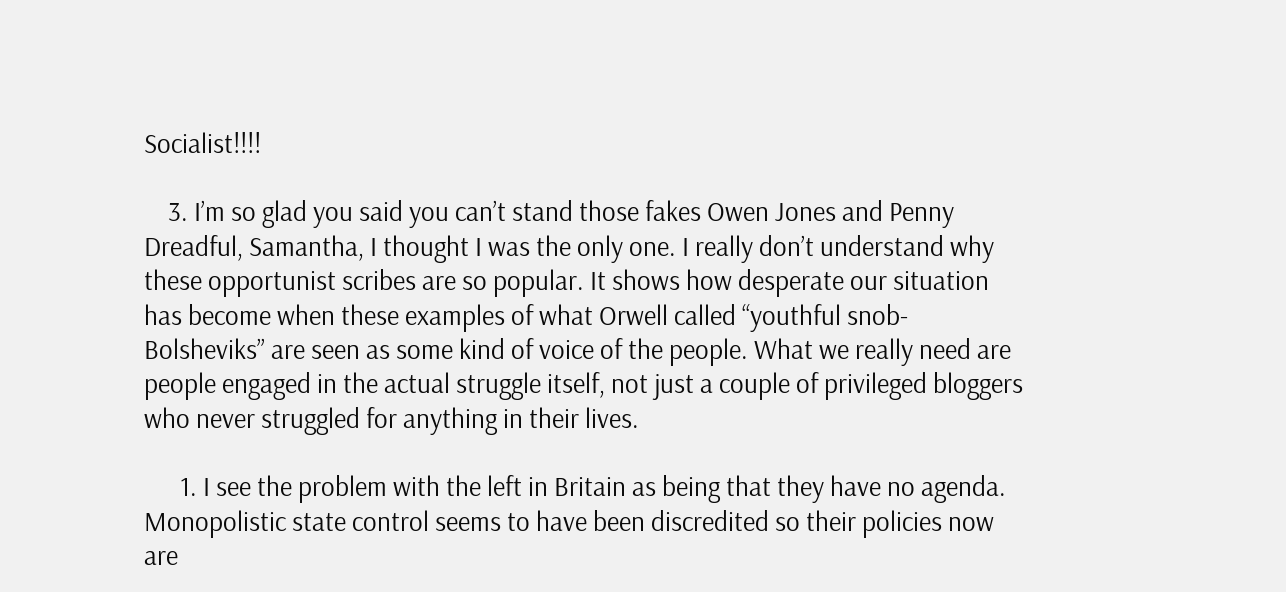Socialist!!!!

    3. I’m so glad you said you can’t stand those fakes Owen Jones and Penny Dreadful, Samantha, I thought I was the only one. I really don’t understand why these opportunist scribes are so popular. It shows how desperate our situation has become when these examples of what Orwell called “youthful snob-Bolsheviks” are seen as some kind of voice of the people. What we really need are people engaged in the actual struggle itself, not just a couple of privileged bloggers who never struggled for anything in their lives.

      1. I see the problem with the left in Britain as being that they have no agenda. Monopolistic state control seems to have been discredited so their policies now are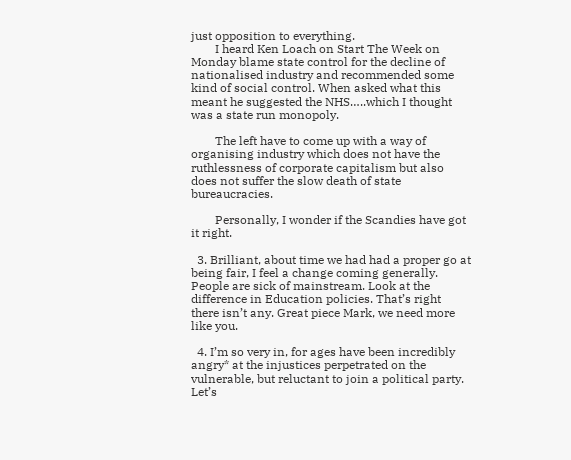just opposition to everything.
        I heard Ken Loach on Start The Week on Monday blame state control for the decline of nationalised industry and recommended some kind of social control. When asked what this meant he suggested the NHS…..which I thought was a state run monopoly.

        The left have to come up with a way of organising industry which does not have the ruthlessness of corporate capitalism but also does not suffer the slow death of state bureaucracies.

        Personally, I wonder if the Scandies have got it right.

  3. Brilliant, about time we had had a proper go at being fair, I feel a change coming generally. People are sick of mainstream. Look at the difference in Education policies. That’s right there isn’t any. Great piece Mark, we need more like you.

  4. I’m so very in, for ages have been incredibly angry* at the injustices perpetrated on the vulnerable, but reluctant to join a political party. Let’s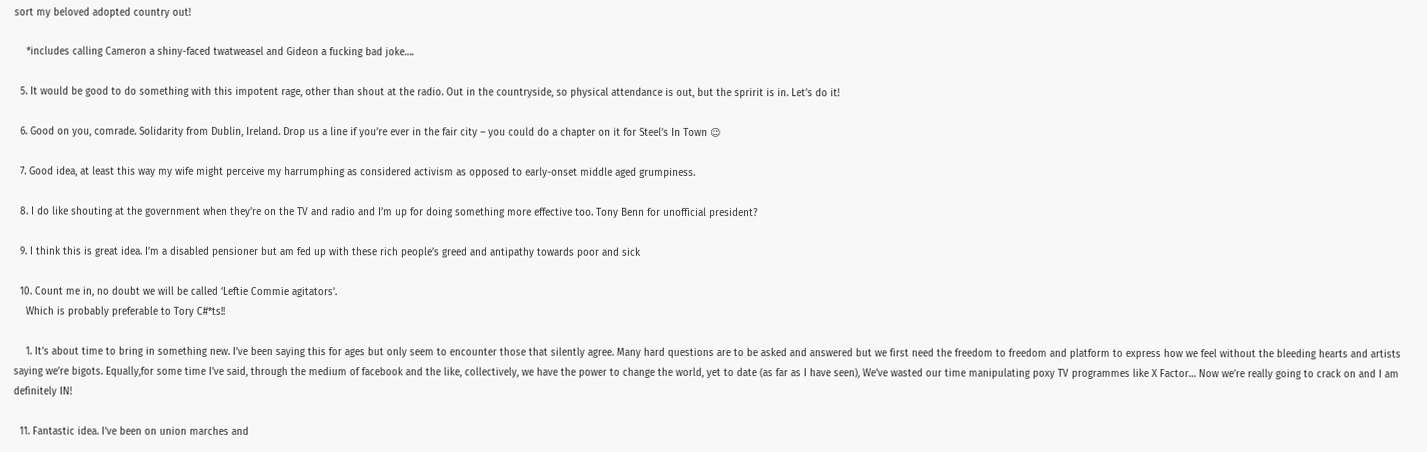sort my beloved adopted country out!

    *includes calling Cameron a shiny-faced twatweasel and Gideon a fucking bad joke….

  5. It would be good to do something with this impotent rage, other than shout at the radio. Out in the countryside, so physical attendance is out, but the spririt is in. Let’s do it!

  6. Good on you, comrade. Solidarity from Dublin, Ireland. Drop us a line if you’re ever in the fair city – you could do a chapter on it for Steel’s In Town 😉

  7. Good idea, at least this way my wife might perceive my harrumphing as considered activism as opposed to early-onset middle aged grumpiness.

  8. I do like shouting at the government when they’re on the TV and radio and I’m up for doing something more effective too. Tony Benn for unofficial president?

  9. I think this is great idea. I’m a disabled pensioner but am fed up with these rich people’s greed and antipathy towards poor and sick

  10. Count me in, no doubt we will be called ‘Leftie Commie agitators’.
    Which is probably preferable to Tory C#*ts!!

    1. It’s about time to bring in something new. I’ve been saying this for ages but only seem to encounter those that silently agree. Many hard questions are to be asked and answered but we first need the freedom to freedom and platform to express how we feel without the bleeding hearts and artists saying we’re bigots. Equally,for some time I’ve said, through the medium of facebook and the like, collectively, we have the power to change the world, yet to date (as far as I have seen), We’ve wasted our time manipulating poxy TV programmes like X Factor… Now we’re really going to crack on and I am definitely IN!

  11. Fantastic idea. I’ve been on union marches and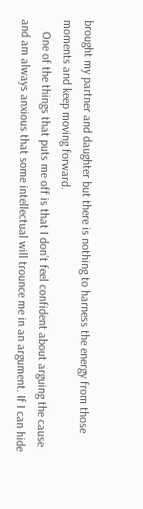brought my partner and daughter but there is nothing to harness the energy from those moments and keep moving forward.
    One of the things that puts me off is that I don’t feel confident about arguing the cause and am always anxious that some intellectual will trounce me in an argument. If I can hide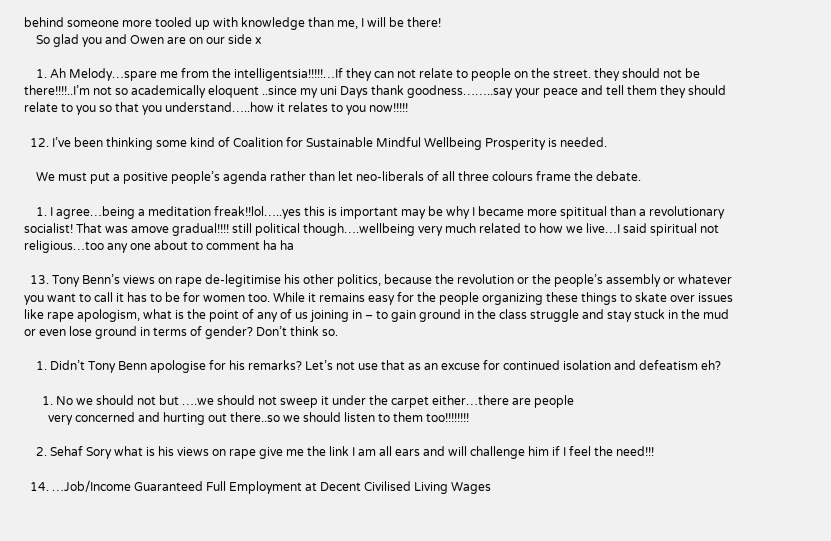behind someone more tooled up with knowledge than me, I will be there!
    So glad you and Owen are on our side x

    1. Ah Melody…spare me from the intelligentsia!!!!!…If they can not relate to people on the street. they should not be there!!!!..I’m not so academically eloquent ..since my uni Days thank goodness……..say your peace and tell them they should relate to you so that you understand…..how it relates to you now!!!!!

  12. I’ve been thinking some kind of Coalition for Sustainable Mindful Wellbeing Prosperity is needed.

    We must put a positive people’s agenda rather than let neo-liberals of all three colours frame the debate.

    1. I agree…being a meditation freak!!lol…..yes this is important may be why I became more spititual than a revolutionary socialist! That was amove gradual!!!! still political though….wellbeing very much related to how we live…I said spiritual not religious…too any one about to comment ha ha

  13. Tony Benn’s views on rape de-legitimise his other politics, because the revolution or the people’s assembly or whatever you want to call it has to be for women too. While it remains easy for the people organizing these things to skate over issues like rape apologism, what is the point of any of us joining in – to gain ground in the class struggle and stay stuck in the mud or even lose ground in terms of gender? Don’t think so.

    1. Didn’t Tony Benn apologise for his remarks? Let’s not use that as an excuse for continued isolation and defeatism eh?

      1. No we should not but ….we should not sweep it under the carpet either…there are people
        very concerned and hurting out there..so we should listen to them too!!!!!!!!

    2. Sehaf Sory what is his views on rape give me the link I am all ears and will challenge him if I feel the need!!!

  14. …Job/Income Guaranteed Full Employment at Decent Civilised Living Wages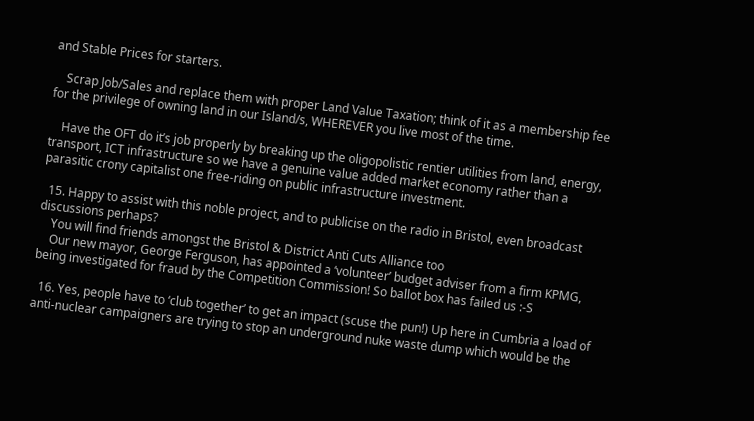and Stable Prices for starters.

    Scrap Job/Sales and replace them with proper Land Value Taxation; think of it as a membership fee for the privilege of owning land in our Island/s, WHEREVER you live most of the time.

    Have the OFT do it’s job properly by breaking up the oligopolistic rentier utilities from land, energy, transport, ICT infrastructure so we have a genuine value added market economy rather than a parasitic crony capitalist one free-riding on public infrastructure investment.

  15. Happy to assist with this noble project, and to publicise on the radio in Bristol, even broadcast discussions perhaps?
    You will find friends amongst the Bristol & District Anti Cuts Alliance too
    Our new mayor, George Ferguson, has appointed a ‘volunteer’ budget adviser from a firm KPMG, being investigated for fraud by the Competition Commission! So ballot box has failed us :-S

  16. Yes, people have to ‘club together’ to get an impact (scuse the pun!) Up here in Cumbria a load of anti-nuclear campaigners are trying to stop an underground nuke waste dump which would be the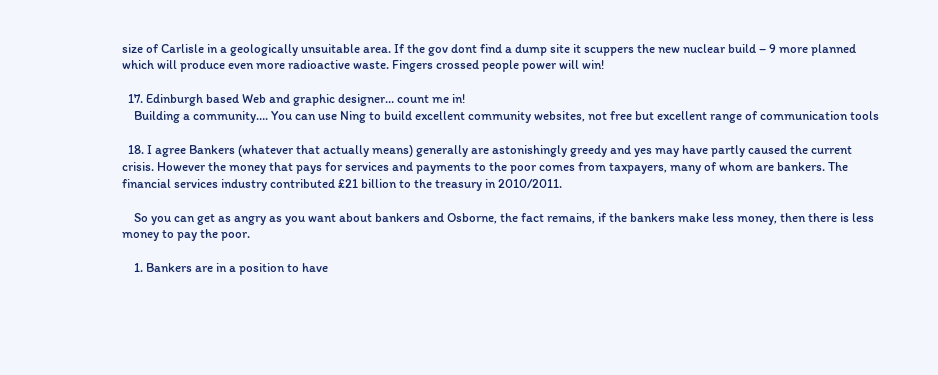size of Carlisle in a geologically unsuitable area. If the gov dont find a dump site it scuppers the new nuclear build – 9 more planned which will produce even more radioactive waste. Fingers crossed people power will win!

  17. Edinburgh based Web and graphic designer… count me in!
    Building a community…. You can use Ning to build excellent community websites, not free but excellent range of communication tools

  18. I agree Bankers (whatever that actually means) generally are astonishingly greedy and yes may have partly caused the current crisis. However the money that pays for services and payments to the poor comes from taxpayers, many of whom are bankers. The financial services industry contributed £21 billion to the treasury in 2010/2011.

    So you can get as angry as you want about bankers and Osborne, the fact remains, if the bankers make less money, then there is less money to pay the poor.

    1. Bankers are in a position to have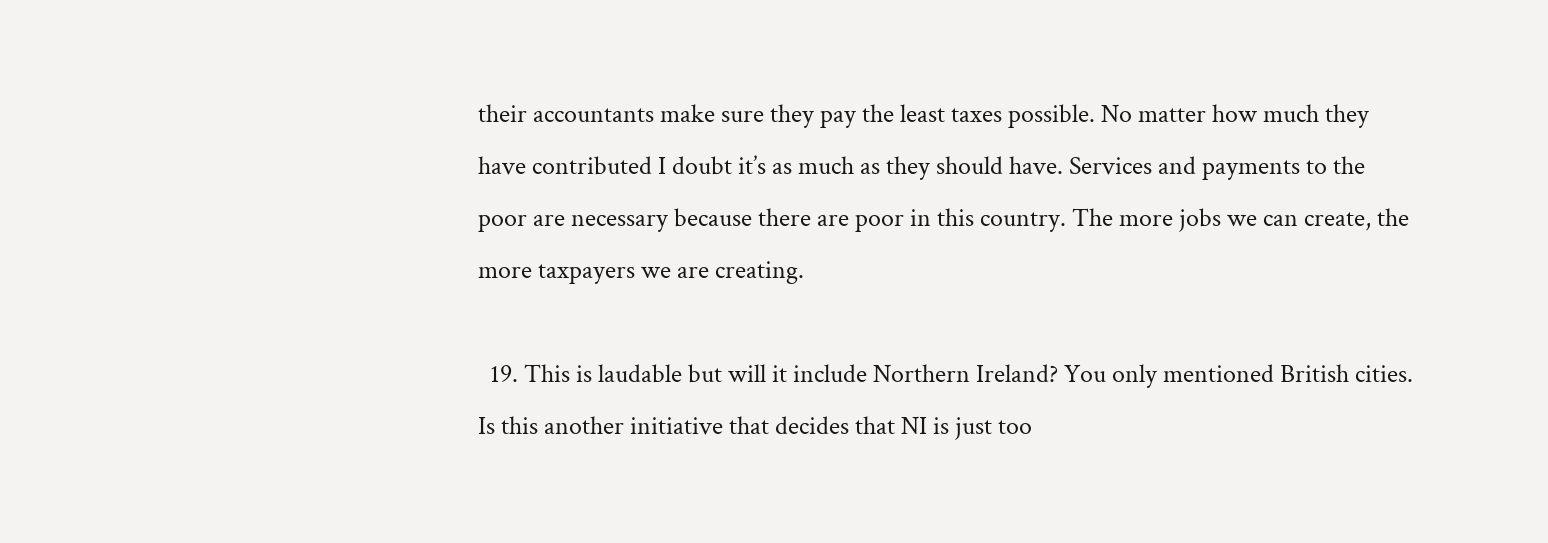their accountants make sure they pay the least taxes possible. No matter how much they have contributed I doubt it’s as much as they should have. Services and payments to the poor are necessary because there are poor in this country. The more jobs we can create, the more taxpayers we are creating.

  19. This is laudable but will it include Northern Ireland? You only mentioned British cities. Is this another initiative that decides that NI is just too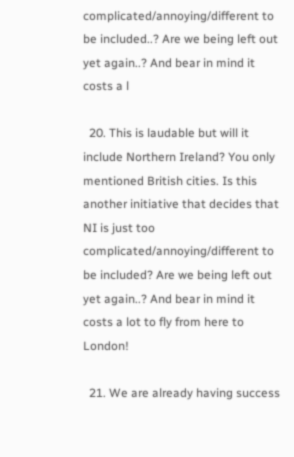complicated/annoying/different to be included..? Are we being left out yet again..? And bear in mind it costs a l

  20. This is laudable but will it include Northern Ireland? You only mentioned British cities. Is this another initiative that decides that NI is just too complicated/annoying/different to be included? Are we being left out yet again..? And bear in mind it costs a lot to fly from here to London!

  21. We are already having success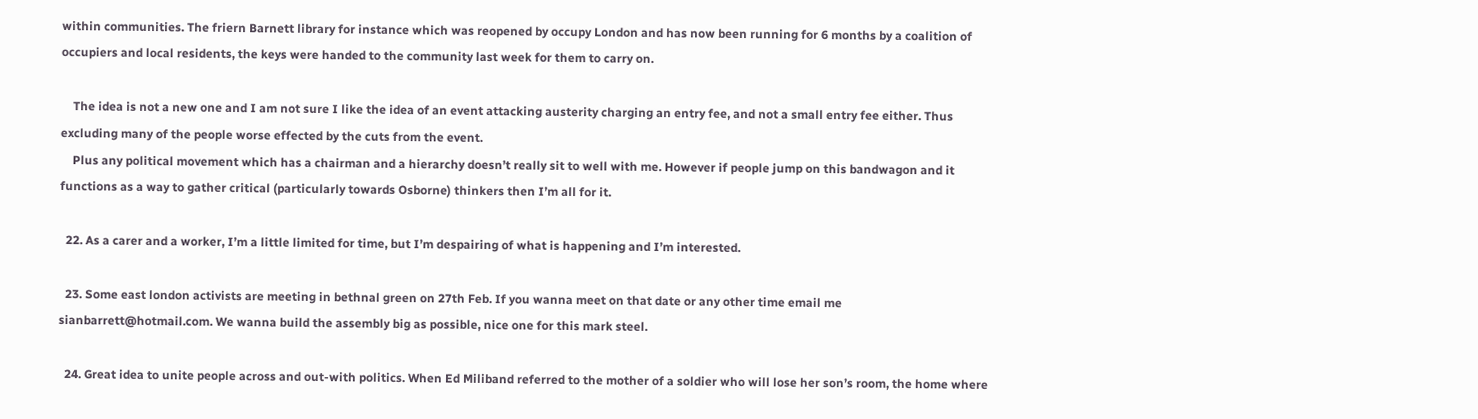within communities. The friern Barnett library for instance which was reopened by occupy London and has now been running for 6 months by a coalition of occupiers and local residents, the keys were handed to the community last week for them to carry on.

    The idea is not a new one and I am not sure I like the idea of an event attacking austerity charging an entry fee, and not a small entry fee either. Thus excluding many of the people worse effected by the cuts from the event.
    Plus any political movement which has a chairman and a hierarchy doesn’t really sit to well with me. However if people jump on this bandwagon and it functions as a way to gather critical (particularly towards Osborne) thinkers then I’m all for it.

  22. As a carer and a worker, I’m a little limited for time, but I’m despairing of what is happening and I’m interested.

  23. Some east london activists are meeting in bethnal green on 27th Feb. If you wanna meet on that date or any other time email me sianbarrett@hotmail.com. We wanna build the assembly big as possible, nice one for this mark steel.

  24. Great idea to unite people across and out-with politics. When Ed Miliband referred to the mother of a soldier who will lose her son’s room, the home where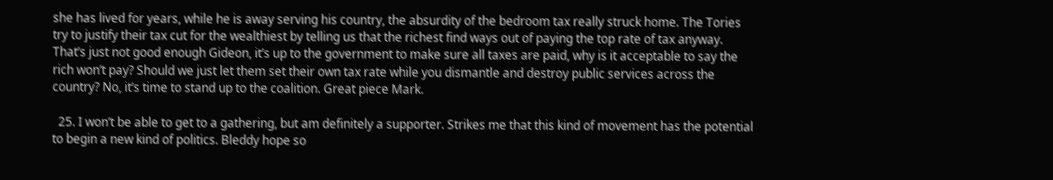she has lived for years, while he is away serving his country, the absurdity of the bedroom tax really struck home. The Tories try to justify their tax cut for the wealthiest by telling us that the richest find ways out of paying the top rate of tax anyway. That’s just not good enough Gideon, it’s up to the government to make sure all taxes are paid, why is it acceptable to say the rich won’t pay? Should we just let them set their own tax rate while you dismantle and destroy public services across the country? No, it’s time to stand up to the coalition. Great piece Mark.

  25. I won’t be able to get to a gathering, but am definitely a supporter. Strikes me that this kind of movement has the potential to begin a new kind of politics. Bleddy hope so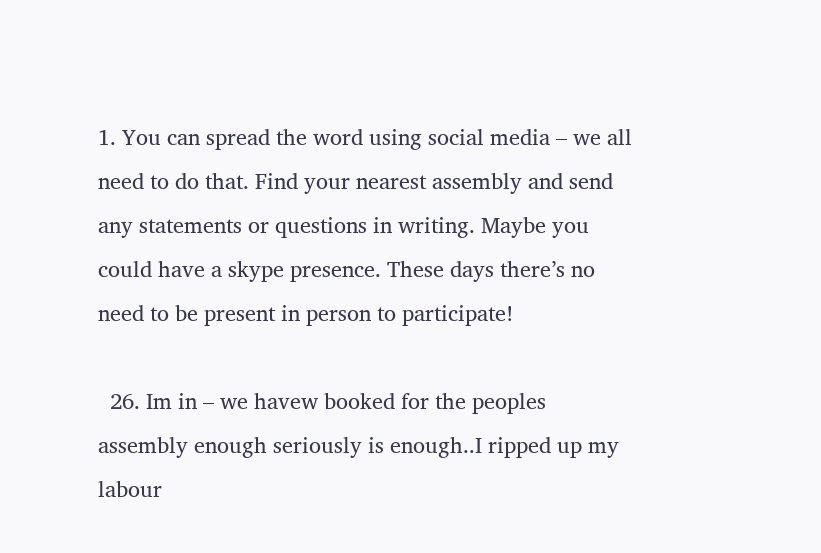1. You can spread the word using social media – we all need to do that. Find your nearest assembly and send any statements or questions in writing. Maybe you could have a skype presence. These days there’s no need to be present in person to participate!

  26. Im in – we havew booked for the peoples assembly enough seriously is enough..I ripped up my labour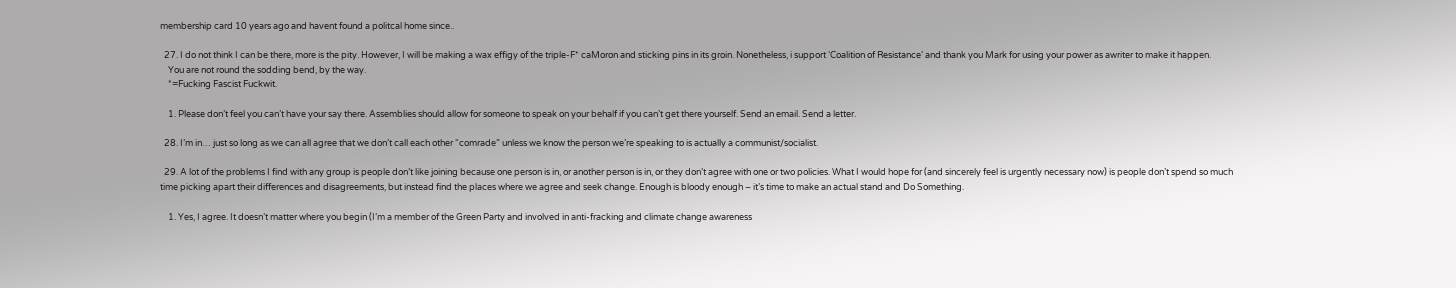membership card 10 years ago and havent found a politcal home since..

  27. I do not think I can be there, more is the pity. However, I will be making a wax effigy of the triple-F* caMoron and sticking pins in its groin. Nonetheless, i support ‘Coalition of Resistance’ and thank you Mark for using your power as awriter to make it happen.
    You are not round the sodding bend, by the way.
    *=Fucking Fascist Fuckwit.

    1. Please don’t feel you can’t have your say there. Assemblies should allow for someone to speak on your behalf if you can’t get there yourself. Send an email. Send a letter.

  28. I’m in… just so long as we can all agree that we don’t call each other “comrade” unless we know the person we’re speaking to is actually a communist/socialist.

  29. A lot of the problems I find with any group is people don’t like joining because one person is in, or another person is in, or they don’t agree with one or two policies. What I would hope for (and sincerely feel is urgently necessary now) is people don’t spend so much time picking apart their differences and disagreements, but instead find the places where we agree and seek change. Enough is bloody enough – it’s time to make an actual stand and Do Something.

    1. Yes, I agree. It doesn’t matter where you begin (I’m a member of the Green Party and involved in anti-fracking and climate change awareness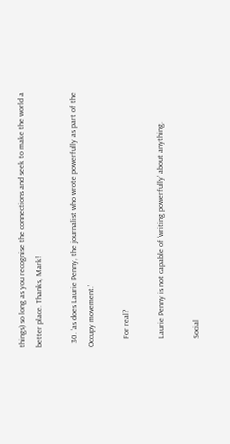things) so long as you recognise the connections and seek to make the world a better place. Thanks, Mark!

  30. ‘as does Laurie Penny, the journalist who wrote powerfully as part of the Occupy movement.’

    For real?

    Laurie Penny is not capable of ‘writing powerfully’ about anything.

    Social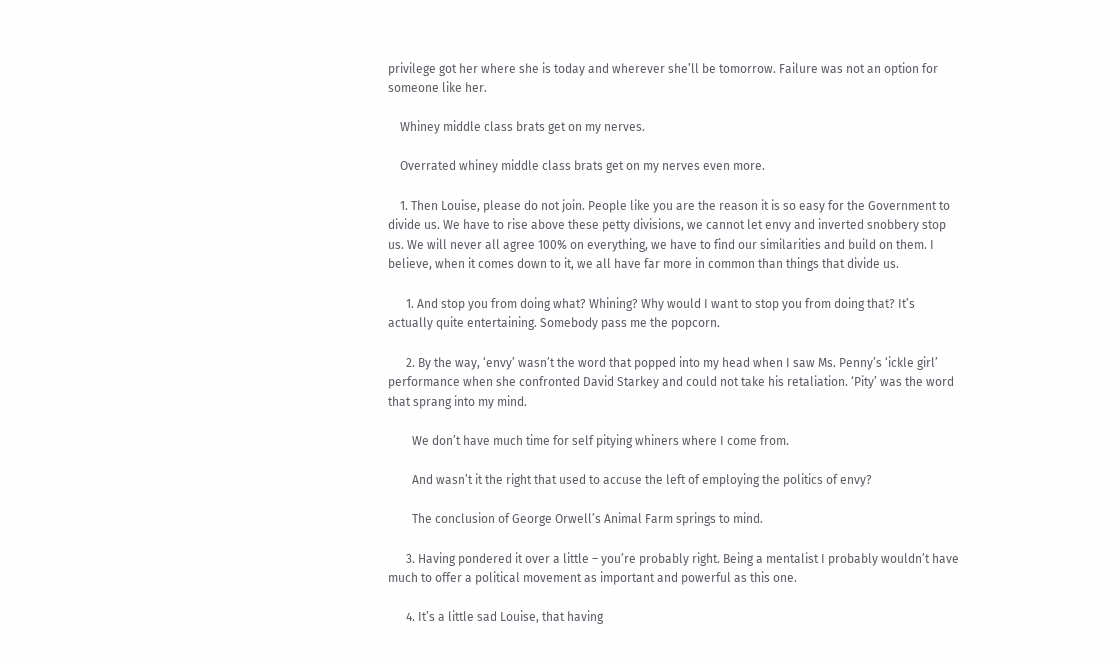privilege got her where she is today and wherever she’ll be tomorrow. Failure was not an option for someone like her.

    Whiney middle class brats get on my nerves.

    Overrated whiney middle class brats get on my nerves even more.

    1. Then Louise, please do not join. People like you are the reason it is so easy for the Government to divide us. We have to rise above these petty divisions, we cannot let envy and inverted snobbery stop us. We will never all agree 100% on everything, we have to find our similarities and build on them. I believe, when it comes down to it, we all have far more in common than things that divide us.

      1. And stop you from doing what? Whining? Why would I want to stop you from doing that? It’s actually quite entertaining. Somebody pass me the popcorn.

      2. By the way, ‘envy’ wasn’t the word that popped into my head when I saw Ms. Penny’s ‘ickle girl’ performance when she confronted David Starkey and could not take his retaliation. ‘Pity’ was the word that sprang into my mind.

        We don’t have much time for self pitying whiners where I come from.

        And wasn’t it the right that used to accuse the left of employing the politics of envy?

        The conclusion of George Orwell’s Animal Farm springs to mind.

      3. Having pondered it over a little – you’re probably right. Being a mentalist I probably wouldn’t have much to offer a political movement as important and powerful as this one.

      4. It’s a little sad Louise, that having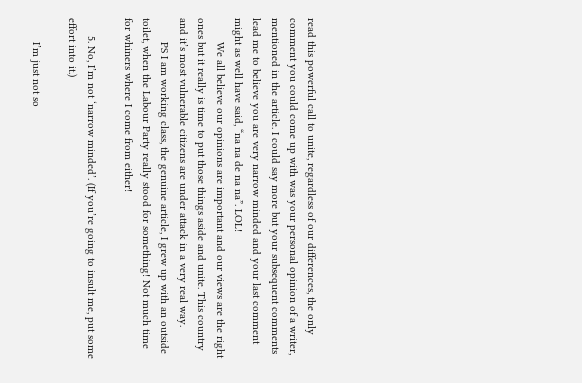read this powerful call to unite, regardless of our differences, the only comment you could come up with was your personal opinion of a writer, mentioned in the article. I could say more but your subsequent comments lead me to believe you are very narrow minded and your last comment might as well have said, “na na de na na”. LOL!
        We all believe our opinions are important and our views are the right ones but it really is time to put those things aside and unite. This country and it’s most vulnerable citizens are under attack in a very real way.
        PS I am working class, the genuine article, I grew up with an outside toilet, when the Labour Party really stood for something! Not much time for whiners where I come from either!

      5. No, I’m not ‘narrow minded’. (If you’re going to insult me, put some effort into it.)

        I’m just not so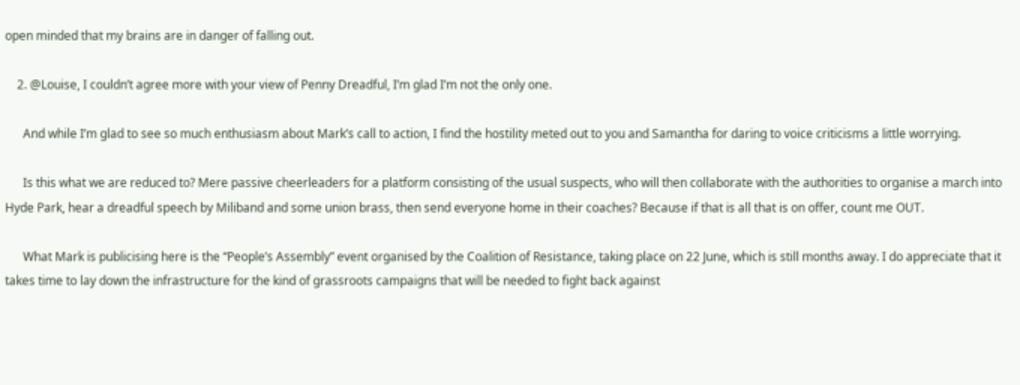open minded that my brains are in danger of falling out.

    2. @Louise, I couldn’t agree more with your view of Penny Dreadful, I’m glad I’m not the only one.

      And while I’m glad to see so much enthusiasm about Mark’s call to action, I find the hostility meted out to you and Samantha for daring to voice criticisms a little worrying.

      Is this what we are reduced to? Mere passive cheerleaders for a platform consisting of the usual suspects, who will then collaborate with the authorities to organise a march into Hyde Park, hear a dreadful speech by Miliband and some union brass, then send everyone home in their coaches? Because if that is all that is on offer, count me OUT.

      What Mark is publicising here is the “People’s Assembly” event organised by the Coalition of Resistance, taking place on 22 June, which is still months away. I do appreciate that it takes time to lay down the infrastructure for the kind of grassroots campaigns that will be needed to fight back against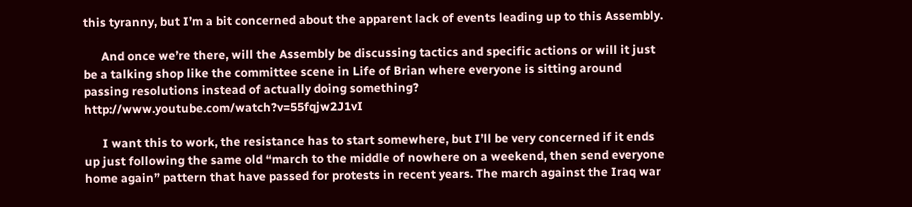this tyranny, but I’m a bit concerned about the apparent lack of events leading up to this Assembly.

      And once we’re there, will the Assembly be discussing tactics and specific actions or will it just be a talking shop like the committee scene in Life of Brian where everyone is sitting around passing resolutions instead of actually doing something? http://www.youtube.com/watch?v=55fqjw2J1vI

      I want this to work, the resistance has to start somewhere, but I’ll be very concerned if it ends up just following the same old “march to the middle of nowhere on a weekend, then send everyone home again” pattern that have passed for protests in recent years. The march against the Iraq war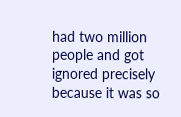had two million people and got ignored precisely because it was so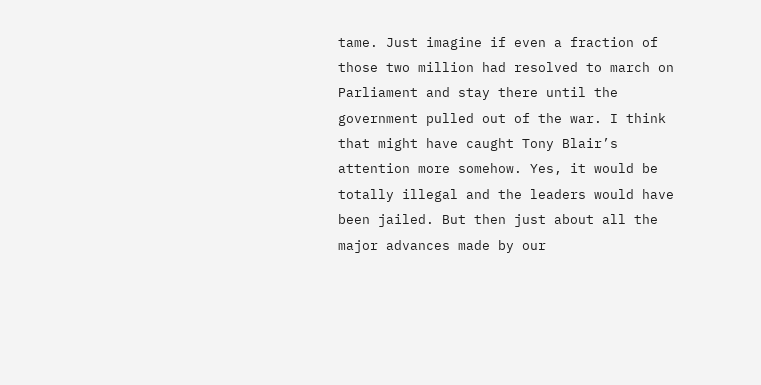tame. Just imagine if even a fraction of those two million had resolved to march on Parliament and stay there until the government pulled out of the war. I think that might have caught Tony Blair’s attention more somehow. Yes, it would be totally illegal and the leaders would have been jailed. But then just about all the major advances made by our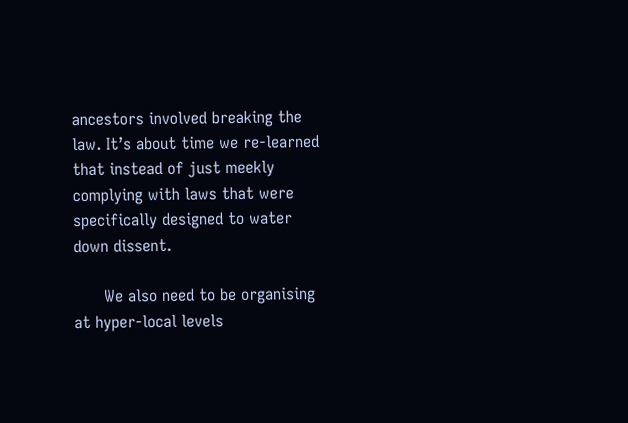ancestors involved breaking the law. It’s about time we re-learned that instead of just meekly complying with laws that were specifically designed to water down dissent.

      We also need to be organising at hyper-local levels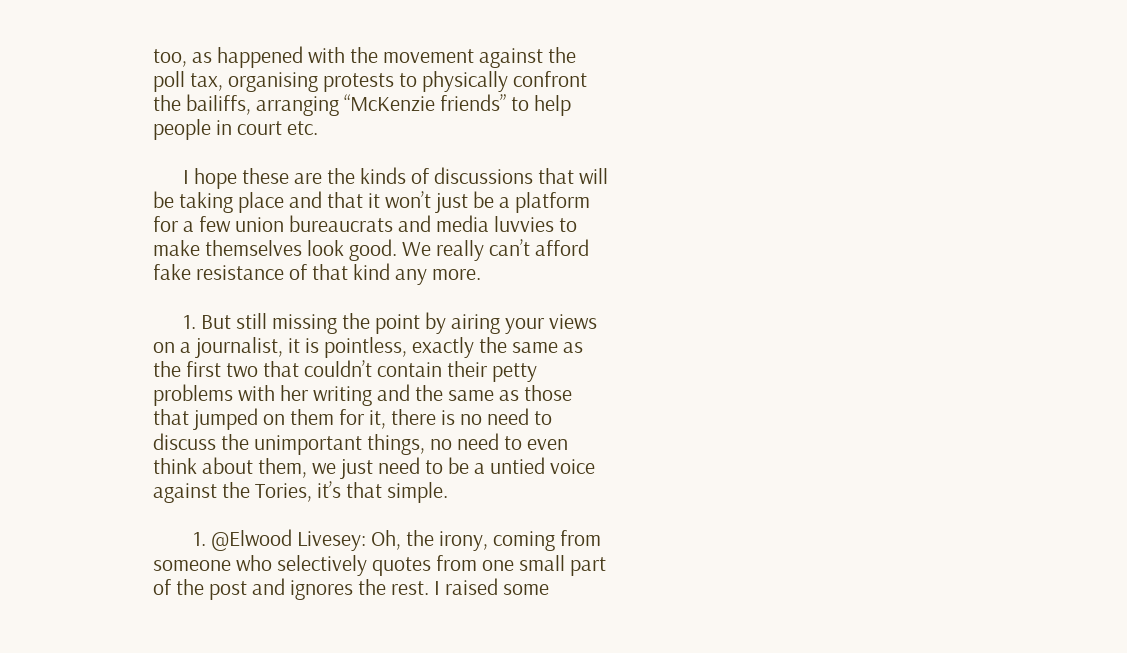too, as happened with the movement against the poll tax, organising protests to physically confront the bailiffs, arranging “McKenzie friends” to help people in court etc.

      I hope these are the kinds of discussions that will be taking place and that it won’t just be a platform for a few union bureaucrats and media luvvies to make themselves look good. We really can’t afford fake resistance of that kind any more.

      1. But still missing the point by airing your views on a journalist, it is pointless, exactly the same as the first two that couldn’t contain their petty problems with her writing and the same as those that jumped on them for it, there is no need to discuss the unimportant things, no need to even think about them, we just need to be a untied voice against the Tories, it’s that simple.

        1. @Elwood Livesey: Oh, the irony, coming from someone who selectively quotes from one small part of the post and ignores the rest. I raised some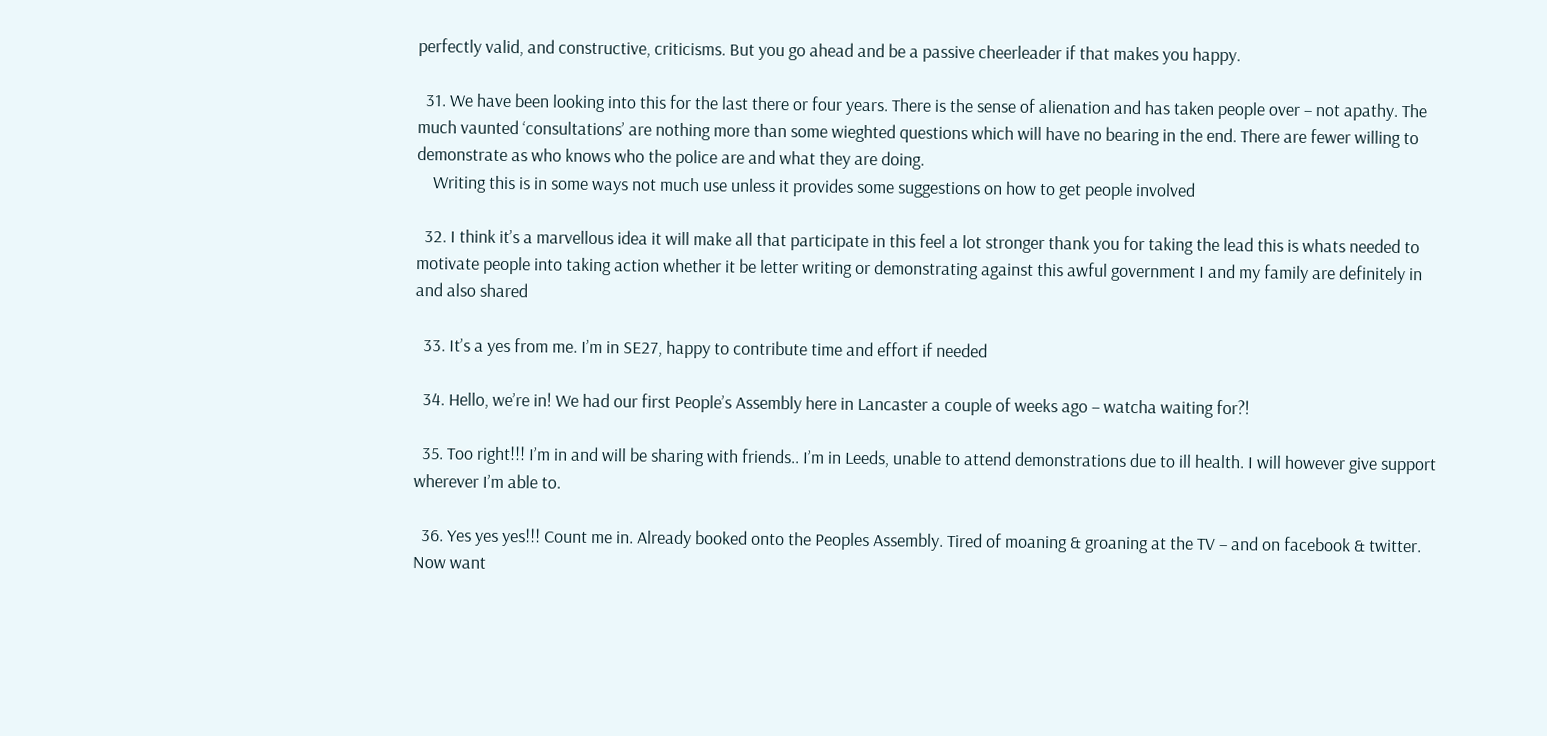perfectly valid, and constructive, criticisms. But you go ahead and be a passive cheerleader if that makes you happy.

  31. We have been looking into this for the last there or four years. There is the sense of alienation and has taken people over – not apathy. The much vaunted ‘consultations’ are nothing more than some wieghted questions which will have no bearing in the end. There are fewer willing to demonstrate as who knows who the police are and what they are doing.
    Writing this is in some ways not much use unless it provides some suggestions on how to get people involved

  32. I think it’s a marvellous idea it will make all that participate in this feel a lot stronger thank you for taking the lead this is whats needed to motivate people into taking action whether it be letter writing or demonstrating against this awful government I and my family are definitely in and also shared

  33. It’s a yes from me. I’m in SE27, happy to contribute time and effort if needed

  34. Hello, we’re in! We had our first People’s Assembly here in Lancaster a couple of weeks ago – watcha waiting for?!

  35. Too right!!! I’m in and will be sharing with friends.. I’m in Leeds, unable to attend demonstrations due to ill health. I will however give support wherever I’m able to.

  36. Yes yes yes!!! Count me in. Already booked onto the Peoples Assembly. Tired of moaning & groaning at the TV – and on facebook & twitter. Now want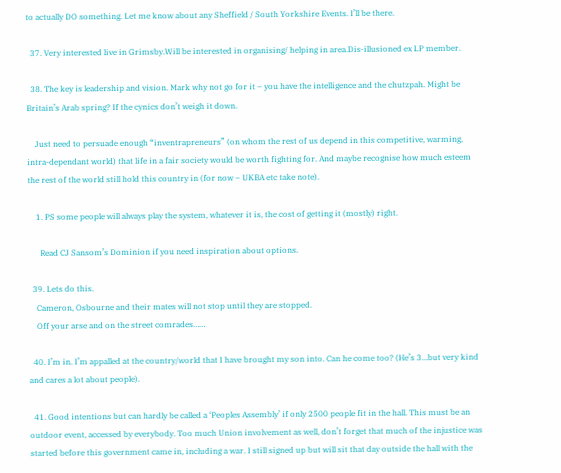to actually DO something. Let me know about any Sheffield / South Yorkshire Events. I’ll be there.

  37. Very interested live in Grimsby.Will be interested in organising/ helping in area.Dis-illusioned ex LP member.

  38. The key is leadership and vision. Mark why not go for it – you have the intelligence and the chutzpah. Might be Britain’s Arab spring? If the cynics don’t weigh it down.

    Just need to persuade enough “inventrapreneurs” (on whom the rest of us depend in this competitive, warming, intra-dependant world) that life in a fair society would be worth fighting for. And maybe recognise how much esteem the rest of the world still hold this country in (for now – UKBA etc take note).

    1. PS some people will always play the system, whatever it is, the cost of getting it (mostly) right.

      Read CJ Sansom’s Dominion if you need inspiration about options.

  39. Lets do this.
    Cameron, Osbourne and their mates will not stop until they are stopped.
    Off your arse and on the street comrades……

  40. I’m in. I’m appalled at the country/world that I have brought my son into. Can he come too? (He’s 3…but very kind and cares a lot about people).

  41. Good intentions but can hardly be called a ‘Peoples Assembly’ if only 2500 people fit in the hall. This must be an outdoor event, accessed by everybody. Too much Union involvement as well, don’t forget that much of the injustice was started before this government came in, including a war. I still signed up but will sit that day outside the hall with the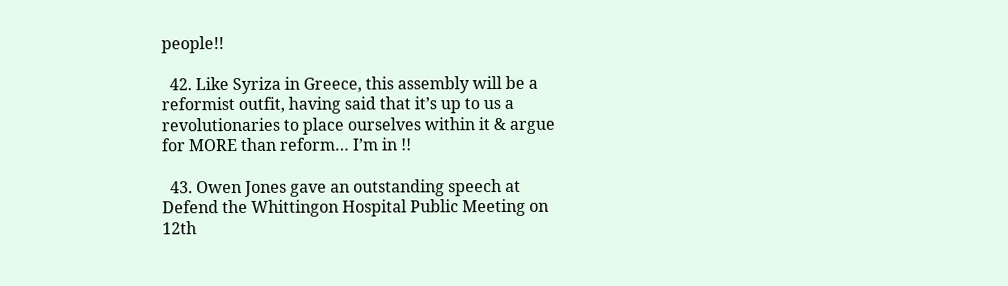people!!

  42. Like Syriza in Greece, this assembly will be a reformist outfit, having said that it’s up to us a revolutionaries to place ourselves within it & argue for MORE than reform… I’m in !!

  43. Owen Jones gave an outstanding speech at Defend the Whittingon Hospital Public Meeting on 12th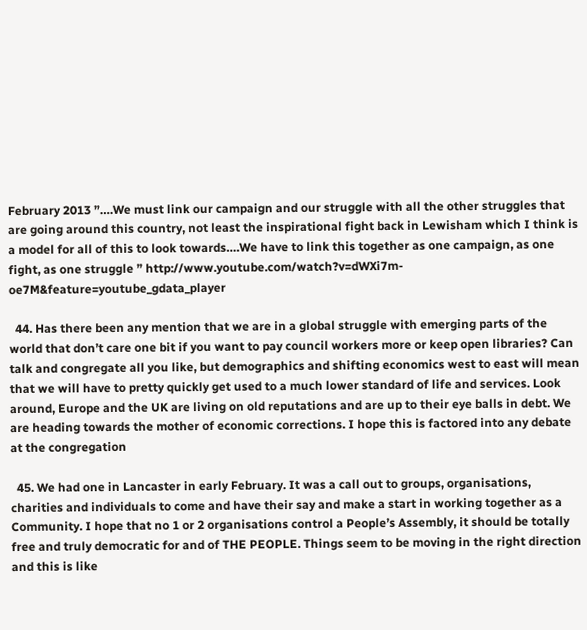February 2013 ”….We must link our campaign and our struggle with all the other struggles that are going around this country, not least the inspirational fight back in Lewisham which I think is a model for all of this to look towards….We have to link this together as one campaign, as one fight, as one struggle ” http://www.youtube.com/watch?v=dWXi7m-oe7M&feature=youtube_gdata_player

  44. Has there been any mention that we are in a global struggle with emerging parts of the world that don’t care one bit if you want to pay council workers more or keep open libraries? Can talk and congregate all you like, but demographics and shifting economics west to east will mean that we will have to pretty quickly get used to a much lower standard of life and services. Look around, Europe and the UK are living on old reputations and are up to their eye balls in debt. We are heading towards the mother of economic corrections. I hope this is factored into any debate at the congregation

  45. We had one in Lancaster in early February. It was a call out to groups, organisations, charities and individuals to come and have their say and make a start in working together as a Community. I hope that no 1 or 2 organisations control a People’s Assembly, it should be totally free and truly democratic for and of THE PEOPLE. Things seem to be moving in the right direction and this is like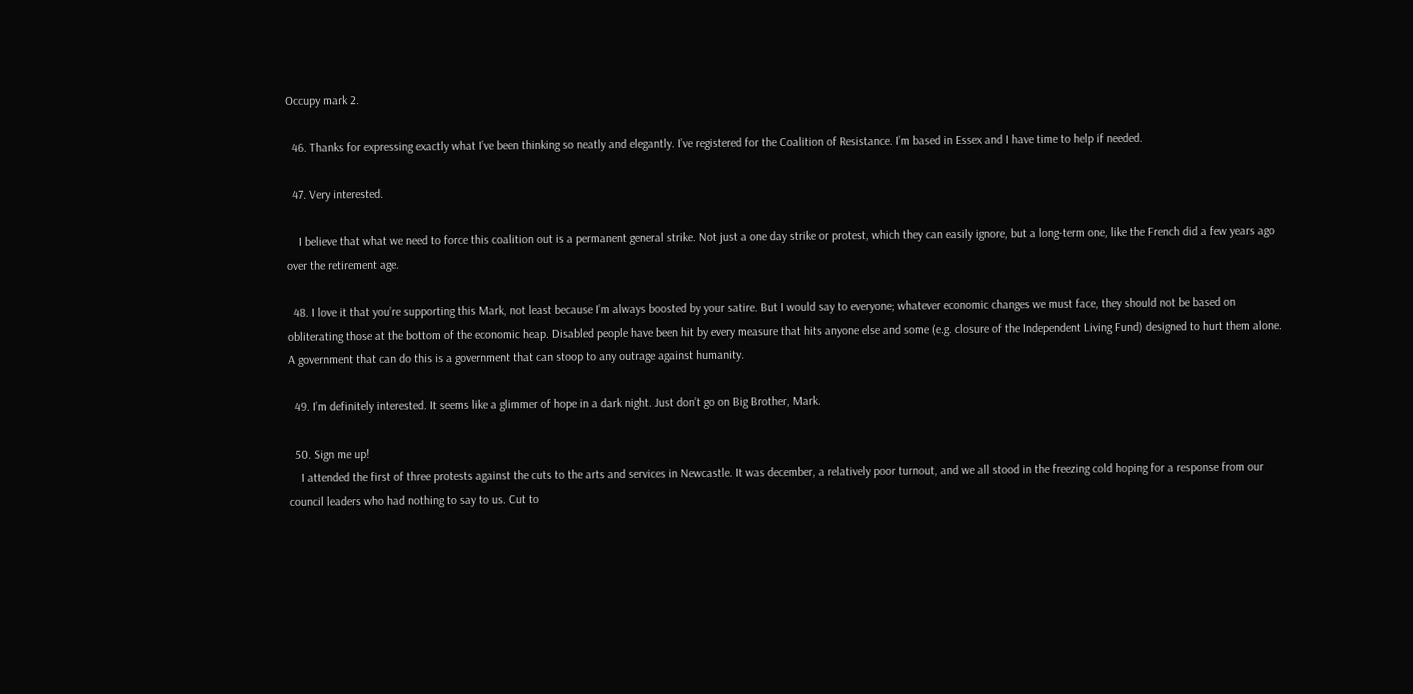Occupy mark 2.

  46. Thanks for expressing exactly what I’ve been thinking so neatly and elegantly. I’ve registered for the Coalition of Resistance. I’m based in Essex and I have time to help if needed.

  47. Very interested.

    I believe that what we need to force this coalition out is a permanent general strike. Not just a one day strike or protest, which they can easily ignore, but a long-term one, like the French did a few years ago over the retirement age.

  48. I love it that you’re supporting this Mark, not least because I’m always boosted by your satire. But I would say to everyone; whatever economic changes we must face, they should not be based on obliterating those at the bottom of the economic heap. Disabled people have been hit by every measure that hits anyone else and some (e.g. closure of the Independent Living Fund) designed to hurt them alone. A government that can do this is a government that can stoop to any outrage against humanity.

  49. I’m definitely interested. It seems like a glimmer of hope in a dark night. Just don’t go on Big Brother, Mark.

  50. Sign me up!
    I attended the first of three protests against the cuts to the arts and services in Newcastle. It was december, a relatively poor turnout, and we all stood in the freezing cold hoping for a response from our council leaders who had nothing to say to us. Cut to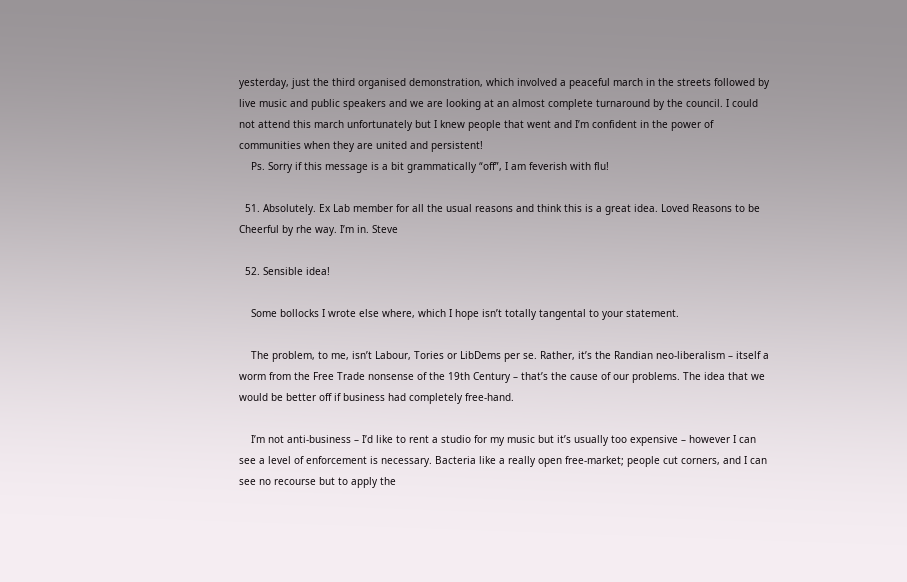yesterday, just the third organised demonstration, which involved a peaceful march in the streets followed by live music and public speakers and we are looking at an almost complete turnaround by the council. I could not attend this march unfortunately but I knew people that went and I’m confident in the power of communities when they are united and persistent!
    Ps. Sorry if this message is a bit grammatically “off”, I am feverish with flu!

  51. Absolutely. Ex Lab member for all the usual reasons and think this is a great idea. Loved Reasons to be Cheerful by rhe way. I’m in. Steve

  52. Sensible idea!

    Some bollocks I wrote else where, which I hope isn’t totally tangental to your statement.

    The problem, to me, isn’t Labour, Tories or LibDems per se. Rather, it’s the Randian neo-liberalism – itself a worm from the Free Trade nonsense of the 19th Century – that’s the cause of our problems. The idea that we would be better off if business had completely free-hand.

    I’m not anti-business – I’d like to rent a studio for my music but it’s usually too expensive – however I can see a level of enforcement is necessary. Bacteria like a really open free-market; people cut corners, and I can see no recourse but to apply the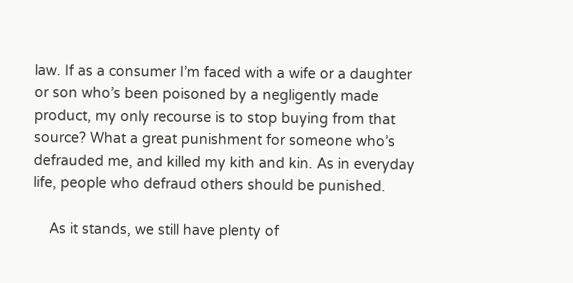law. If as a consumer I’m faced with a wife or a daughter or son who’s been poisoned by a negligently made product, my only recourse is to stop buying from that source? What a great punishment for someone who’s defrauded me, and killed my kith and kin. As in everyday life, people who defraud others should be punished.

    As it stands, we still have plenty of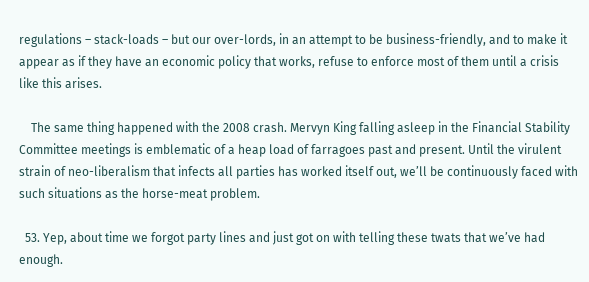regulations – stack-loads – but our over-lords, in an attempt to be business-friendly, and to make it appear as if they have an economic policy that works, refuse to enforce most of them until a crisis like this arises.

    The same thing happened with the 2008 crash. Mervyn King falling asleep in the Financial Stability Committee meetings is emblematic of a heap load of farragoes past and present. Until the virulent strain of neo-liberalism that infects all parties has worked itself out, we’ll be continuously faced with such situations as the horse-meat problem.

  53. Yep, about time we forgot party lines and just got on with telling these twats that we’ve had enough.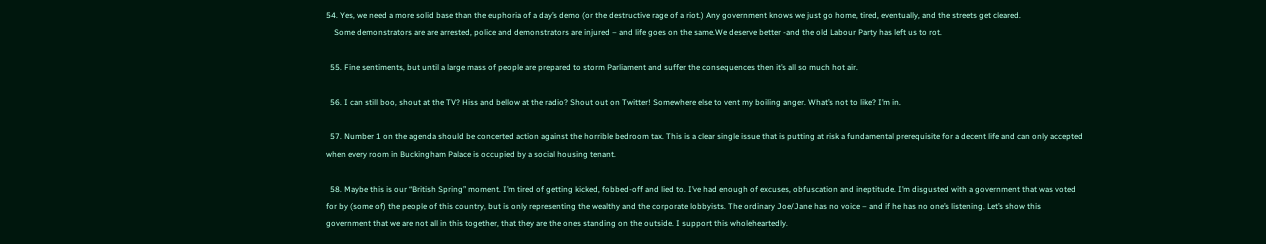54. Yes, we need a more solid base than the euphoria of a day’s demo (or the destructive rage of a riot.) Any government knows we just go home, tired, eventually, and the streets get cleared.
    Some demonstrators are are arrested, police and demonstrators are injured – and life goes on the same.We deserve better -and the old Labour Party has left us to rot.

  55. Fine sentiments, but until a large mass of people are prepared to storm Parliament and suffer the consequences then it’s all so much hot air.

  56. I can still boo, shout at the TV? Hiss and bellow at the radio? Shout out on Twitter! Somewhere else to vent my boiling anger. What’s not to like? I’m in.

  57. Number 1 on the agenda should be concerted action against the horrible bedroom tax. This is a clear single issue that is putting at risk a fundamental prerequisite for a decent life and can only accepted when every room in Buckingham Palace is occupied by a social housing tenant.

  58. Maybe this is our “British Spring” moment. I’m tired of getting kicked, fobbed-off and lied to. I’ve had enough of excuses, obfuscation and ineptitude. I’m disgusted with a government that was voted for by (some of) the people of this country, but is only representing the wealthy and the corporate lobbyists. The ordinary Joe/Jane has no voice – and if he has no one’s listening. Let’s show this government that we are not all in this together, that they are the ones standing on the outside. I support this wholeheartedly.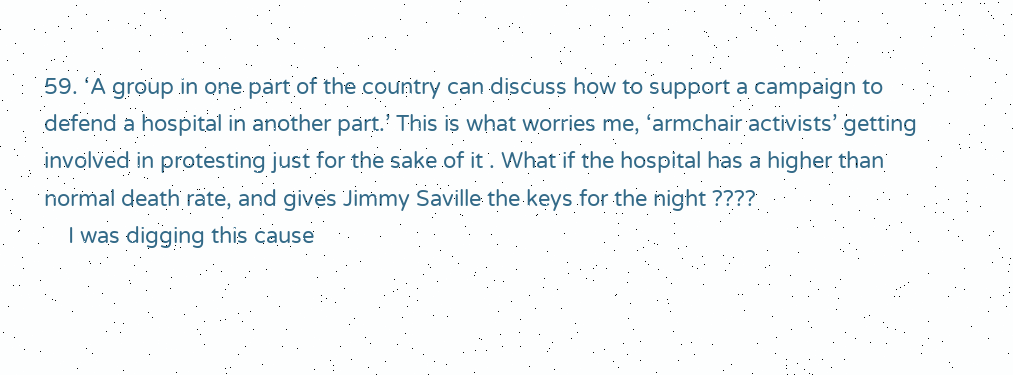59. ‘A group in one part of the country can discuss how to support a campaign to defend a hospital in another part.’ This is what worries me, ‘armchair activists’ getting involved in protesting just for the sake of it . What if the hospital has a higher than normal death rate, and gives Jimmy Saville the keys for the night ????
    I was digging this cause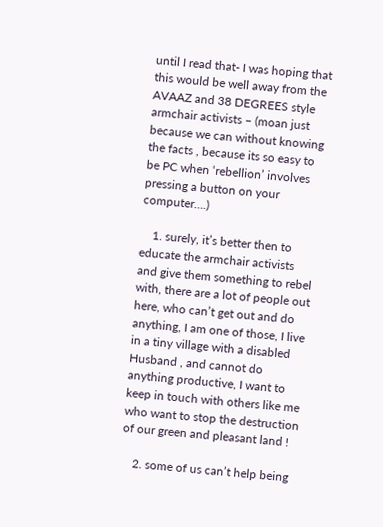until I read that- I was hoping that this would be well away from the AVAAZ and 38 DEGREES style armchair activists – (moan just because we can without knowing the facts , because its so easy to be PC when ‘rebellion’ involves pressing a button on your computer….)

    1. surely, it’s better then to educate the armchair activists and give them something to rebel with, there are a lot of people out here, who can’t get out and do anything, I am one of those, I live in a tiny village with a disabled Husband , and cannot do anything productive, I want to keep in touch with others like me who want to stop the destruction of our green and pleasant land !

    2. some of us can’t help being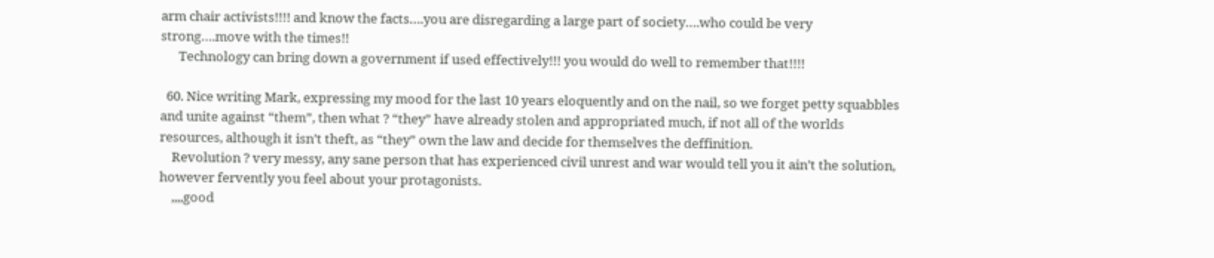arm chair activists!!!! and know the facts….you are disregarding a large part of society….who could be very strong….move with the times!!
      Technology can bring down a government if used effectively!!! you would do well to remember that!!!!

  60. Nice writing Mark, expressing my mood for the last 10 years eloquently and on the nail, so we forget petty squabbles and unite against “them”, then what ? “they” have already stolen and appropriated much, if not all of the worlds resources, although it isn’t theft, as “they” own the law and decide for themselves the deffinition.
    Revolution ? very messy, any sane person that has experienced civil unrest and war would tell you it ain’t the solution, however fervently you feel about your protagonists.
    ,,,,good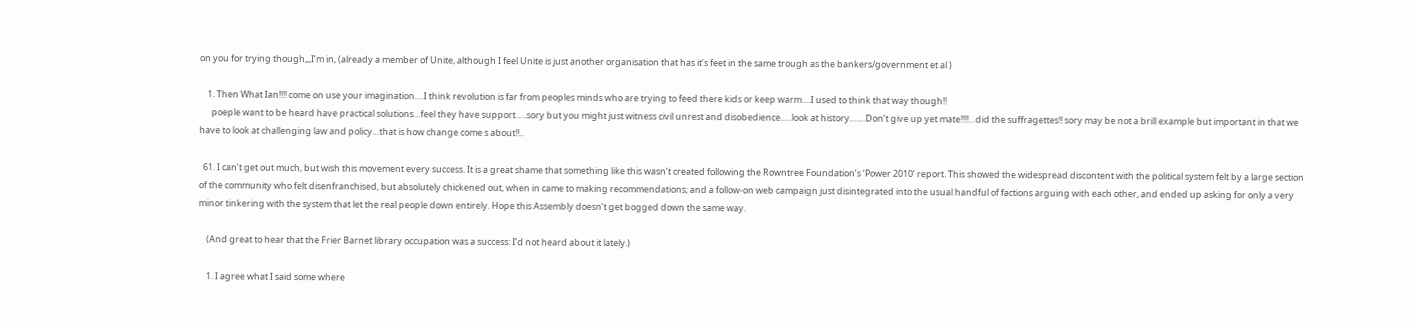on you for trying though,,,I’m in, (already a member of Unite, although I feel Unite is just another organisation that has it’s feet in the same trough as the bankers/government et al )

    1. Then What Ian!!!! come on use your imagination….I think revolution is far from peoples minds who are trying to feed there kids or keep warm….I used to think that way though!!
      poeple want to be heard have practical solutions…feel they have support…..sory but you might just witness civil unrest and disobedience…..look at history…….Don’t give up yet mate!!!!…did the suffragettes!! sory may be not a brill example but important in that we have to look at challenging law and policy…that is how change come s about!!..

  61. I can’t get out much, but wish this movement every success. It is a great shame that something like this wasn’t created following the Rowntree Foundation’s ‘Power 2010’ report. This showed the widespread discontent with the political system felt by a large section of the community who felt disenfranchised, but absolutely chickened out, when in came to making recommendations; and a follow-on web campaign just disintegrated into the usual handful of factions arguing with each other, and ended up asking for only a very minor tinkering with the system that let the real people down entirely. Hope this Assembly doesn’t get bogged down the same way.

    (And great to hear that the Frier Barnet library occupation was a success: I’d not heard about it lately.)

    1. I agree what I said some where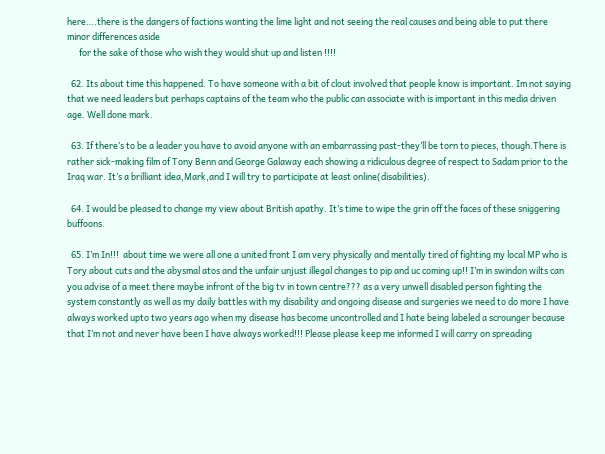here….there is the dangers of factions wanting the lime light and not seeing the real causes and being able to put there minor differences aside
      for the sake of those who wish they would shut up and listen !!!!

  62. Its about time this happened. To have someone with a bit of clout involved that people know is important. Im not saying that we need leaders but perhaps captains of the team who the public can associate with is important in this media driven age. Well done mark.

  63. If there’s to be a leader you have to avoid anyone with an embarrassing past-they’ll be torn to pieces, though.There is rather sick-making film of Tony Benn and George Galaway each showing a ridiculous degree of respect to Sadam prior to the Iraq war. It’s a brilliant idea,Mark,and I will try to participate at least online(disabilities).

  64. I would be pleased to change my view about British apathy. It’s time to wipe the grin off the faces of these sniggering buffoons.

  65. I’m In!!!  about time we were all one a united front I am very physically and mentally tired of fighting my local MP who is Tory about cuts and the abysmal atos and the unfair unjust illegal changes to pip and uc coming up!! I’m in swindon wilts can you advise of a meet there maybe infront of the big tv in town centre??? as a very unwell disabled person fighting the system constantly as well as my daily battles with my disability and ongoing disease and surgeries we need to do more I have always worked upto two years ago when my disease has become uncontrolled and I hate being labeled a scrounger because that I’m not and never have been I have always worked!!! Please please keep me informed I will carry on spreading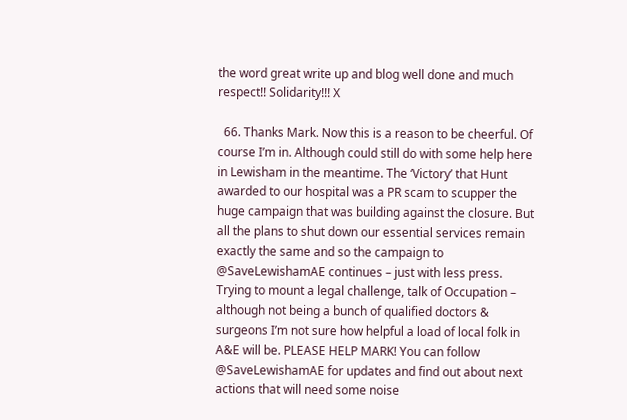the word great write up and blog well done and much respect!! Solidarity!!! X

  66. Thanks Mark. Now this is a reason to be cheerful. Of course I’m in. Although could still do with some help here in Lewisham in the meantime. The ‘Victory’ that Hunt awarded to our hospital was a PR scam to scupper the huge campaign that was building against the closure. But all the plans to shut down our essential services remain exactly the same and so the campaign to @SaveLewishamAE continues – just with less press. Trying to mount a legal challenge, talk of Occupation – although not being a bunch of qualified doctors & surgeons I’m not sure how helpful a load of local folk in A&E will be. PLEASE HELP MARK! You can follow @SaveLewishamAE for updates and find out about next actions that will need some noise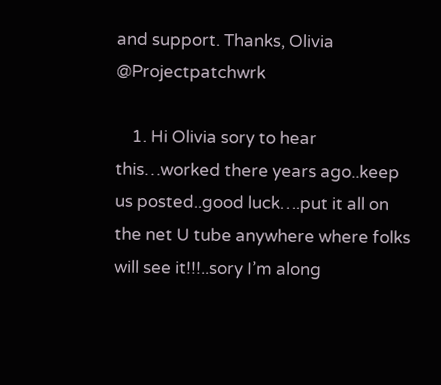and support. Thanks, Olivia @Projectpatchwrk

    1. Hi Olivia sory to hear this…worked there years ago..keep us posted..good luck….put it all on the net U tube anywhere where folks will see it!!!..sory I’m along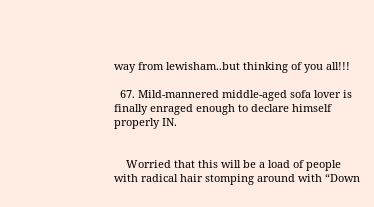way from lewisham..but thinking of you all!!!

  67. Mild-mannered middle-aged sofa lover is finally enraged enough to declare himself properly IN.


    Worried that this will be a load of people with radical hair stomping around with “Down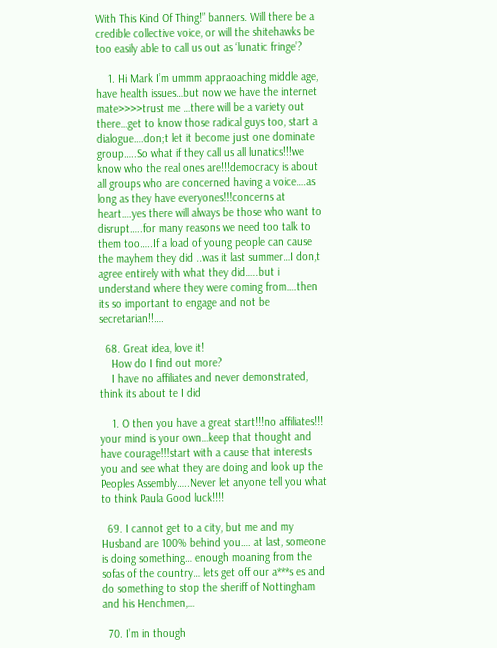With This Kind Of Thing!” banners. Will there be a credible collective voice, or will the shitehawks be too easily able to call us out as ‘lunatic fringe’?

    1. Hi Mark I’m ummm appraoaching middle age, have health issues…but now we have the internet mate>>>>trust me …there will be a variety out there…get to know those radical guys too, start a dialogue….don;t let it become just one dominate group…..So what if they call us all lunatics!!!we know who the real ones are!!!democracy is about all groups who are concerned having a voice….as long as they have everyones!!!concerns at heart….yes there will always be those who want to disrupt…..for many reasons we need too talk to them too…..If a load of young people can cause the mayhem they did ..was it last summer…I don,t agree entirely with what they did…..but i understand where they were coming from….then its so important to engage and not be secretarian!!….

  68. Great idea, love it!
    How do I find out more?
    I have no affiliates and never demonstrated, think its about te I did

    1. O then you have a great start!!!no affiliates!!! your mind is your own…keep that thought and have courage!!!start with a cause that interests you and see what they are doing and look up the Peoples Assembly…..Never let anyone tell you what to think Paula Good luck!!!!

  69. I cannot get to a city, but me and my Husband are 100% behind you…. at last, someone is doing something… enough moaning from the sofas of the country… lets get off our a***s es and do something to stop the sheriff of Nottingham and his Henchmen,…

  70. I’m in though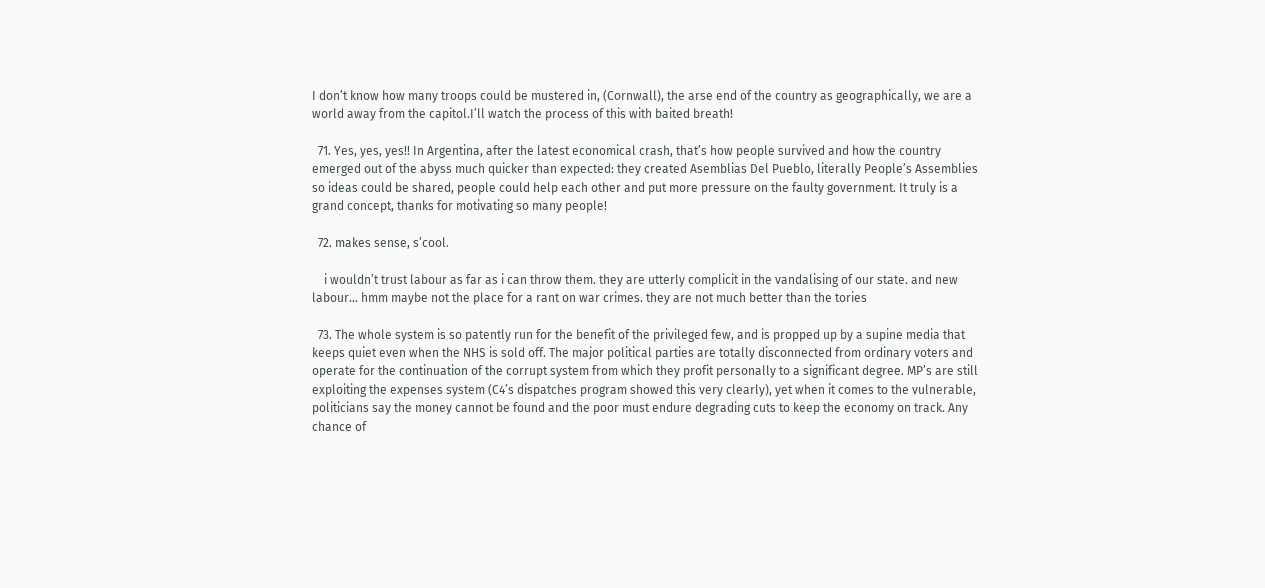I don’t know how many troops could be mustered in, (Cornwall), the arse end of the country as geographically, we are a world away from the capitol.I’ll watch the process of this with baited breath!

  71. Yes, yes, yes!! In Argentina, after the latest economical crash, that’s how people survived and how the country emerged out of the abyss much quicker than expected: they created Asemblias Del Pueblo, literally People’s Assemblies so ideas could be shared, people could help each other and put more pressure on the faulty government. It truly is a grand concept, thanks for motivating so many people!

  72. makes sense, s’cool.

    i wouldn’t trust labour as far as i can throw them. they are utterly complicit in the vandalising of our state. and new labour… hmm maybe not the place for a rant on war crimes. they are not much better than the tories

  73. The whole system is so patently run for the benefit of the privileged few, and is propped up by a supine media that keeps quiet even when the NHS is sold off. The major political parties are totally disconnected from ordinary voters and operate for the continuation of the corrupt system from which they profit personally to a significant degree. MP’s are still exploiting the expenses system (C4’s dispatches program showed this very clearly), yet when it comes to the vulnerable, politicians say the money cannot be found and the poor must endure degrading cuts to keep the economy on track. Any chance of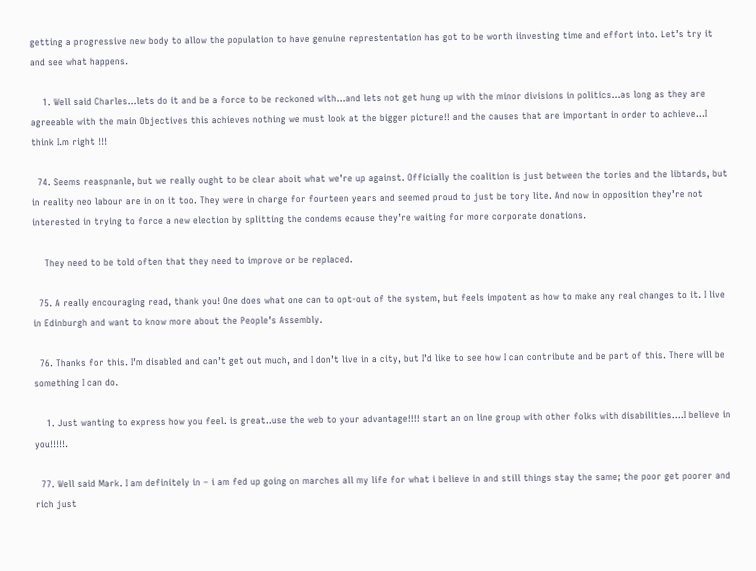getting a progressive new body to allow the population to have genuine represtentation has got to be worth iinvesting time and effort into. Let’s try it and see what happens.

    1. Well said Charles…lets do it and be a force to be reckoned with…and lets not get hung up with the minor divisions in politics…as long as they are agreeable with the main Objectives this achieves nothing we must look at the bigger picture!! and the causes that are important in order to achieve…I think I.m right !!!

  74. Seems reaspnanle, but we really ought to be clear aboit what we’re up against. Officially the coalition is just between the tories and the libtards, but in reality neo labour are in on it too. They were in charge for fourteen years and seemed proud to just be tory lite. And now in opposition they’re not interested in trying to force a new election by splitting the condems ecause they’re waiting for more corporate donations.

    They need to be told often that they need to improve or be replaced.

  75. A really encouraging read, thank you! One does what one can to opt-out of the system, but feels impotent as how to make any real changes to it. I live in Edinburgh and want to know more about the People’s Assembly.

  76. Thanks for this. I’m disabled and can’t get out much, and I don’t live in a city, but I’d like to see how I can contribute and be part of this. There will be something I can do.

    1. Just wanting to express how you feel. is great..use the web to your advantage!!!! start an on line group with other folks with disabilities….I believe in you!!!!!.

  77. Well said Mark. I am definitely in – i am fed up going on marches all my life for what i believe in and still things stay the same; the poor get poorer and rich just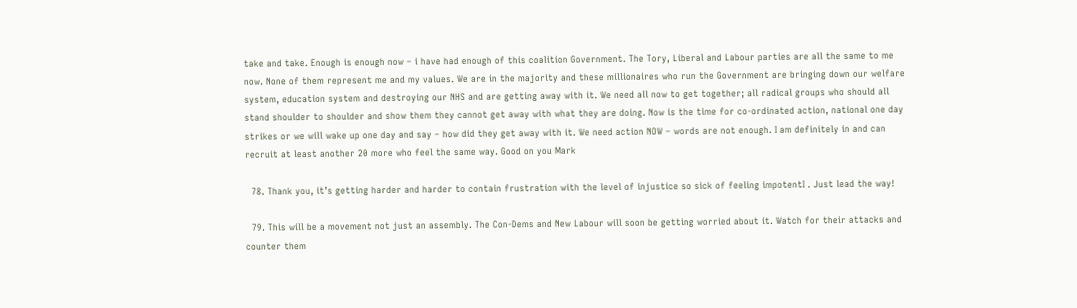take and take. Enough is enough now – i have had enough of this coalition Government. The Tory, Liberal and Labour parties are all the same to me now. None of them represent me and my values. We are in the majority and these millionaires who run the Government are bringing down our welfare system, education system and destroying our NHS and are getting away with it. We need all now to get together; all radical groups who should all stand shoulder to shoulder and show them they cannot get away with what they are doing. Now is the time for co-ordinated action, national one day strikes or we will wake up one day and say – how did they get away with it. We need action NOW – words are not enough. I am definitely in and can recruit at least another 20 more who feel the same way. Good on you Mark

  78. Thank you, it’s getting harder and harder to contain frustration with the level of injustice so sick of feeling impotentI . Just lead the way!

  79. This will be a movement not just an assembly. The Con-Dems and New Labour will soon be getting worried about it. Watch for their attacks and counter them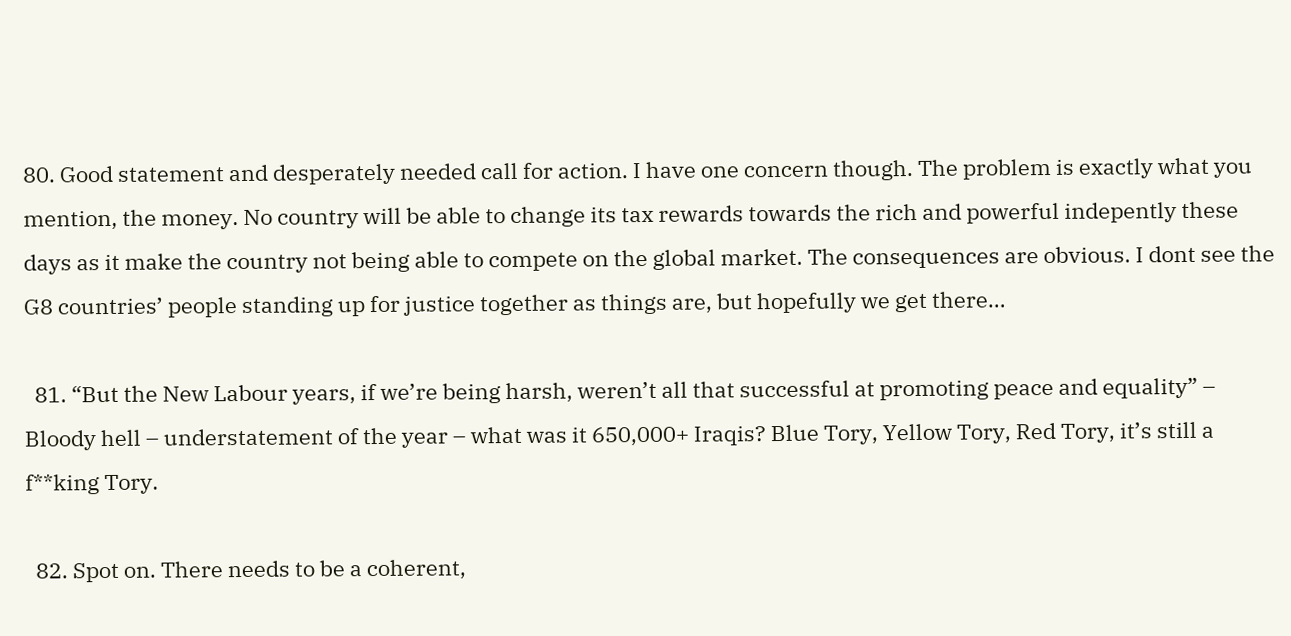80. Good statement and desperately needed call for action. I have one concern though. The problem is exactly what you mention, the money. No country will be able to change its tax rewards towards the rich and powerful indepently these days as it make the country not being able to compete on the global market. The consequences are obvious. I dont see the G8 countries’ people standing up for justice together as things are, but hopefully we get there…

  81. “But the New Labour years, if we’re being harsh, weren’t all that successful at promoting peace and equality” – Bloody hell – understatement of the year – what was it 650,000+ Iraqis? Blue Tory, Yellow Tory, Red Tory, it’s still a f**king Tory.

  82. Spot on. There needs to be a coherent,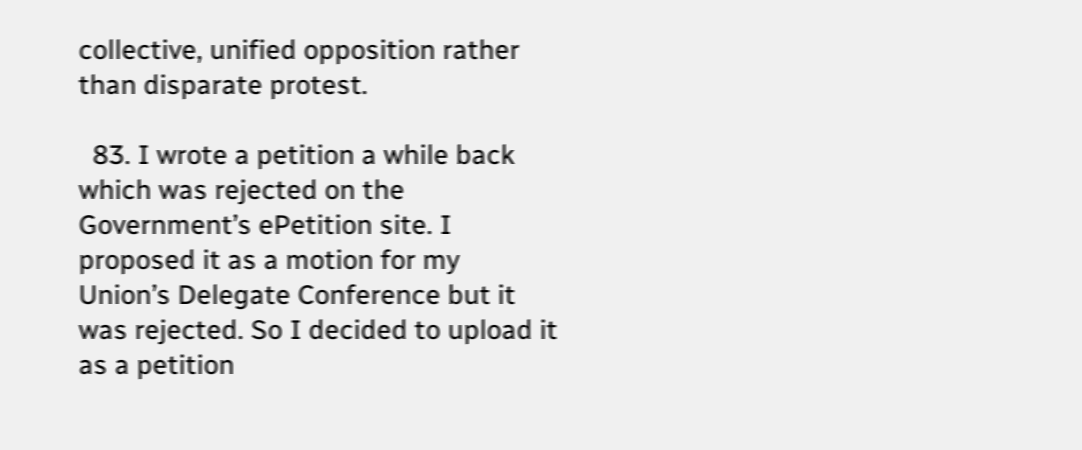collective, unified opposition rather than disparate protest.

  83. I wrote a petition a while back which was rejected on the Government’s ePetition site. I proposed it as a motion for my Union’s Delegate Conference but it was rejected. So I decided to upload it as a petition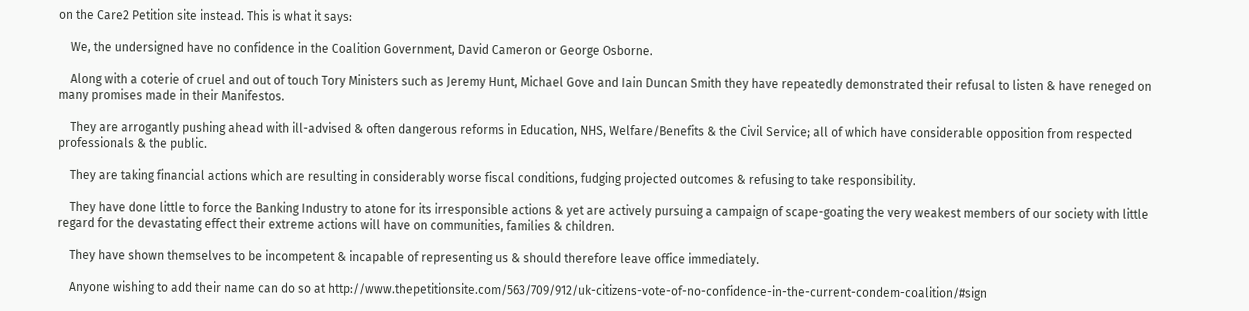on the Care2 Petition site instead. This is what it says:

    We, the undersigned have no confidence in the Coalition Government, David Cameron or George Osborne.

    Along with a coterie of cruel and out of touch Tory Ministers such as Jeremy Hunt, Michael Gove and Iain Duncan Smith they have repeatedly demonstrated their refusal to listen & have reneged on many promises made in their Manifestos.

    They are arrogantly pushing ahead with ill-advised & often dangerous reforms in Education, NHS, Welfare/Benefits & the Civil Service; all of which have considerable opposition from respected professionals & the public.

    They are taking financial actions which are resulting in considerably worse fiscal conditions, fudging projected outcomes & refusing to take responsibility.

    They have done little to force the Banking Industry to atone for its irresponsible actions & yet are actively pursuing a campaign of scape-goating the very weakest members of our society with little regard for the devastating effect their extreme actions will have on communities, families & children.

    They have shown themselves to be incompetent & incapable of representing us & should therefore leave office immediately.

    Anyone wishing to add their name can do so at http://www.thepetitionsite.com/563/709/912/uk-citizens-vote-of-no-confidence-in-the-current-condem-coalition/#sign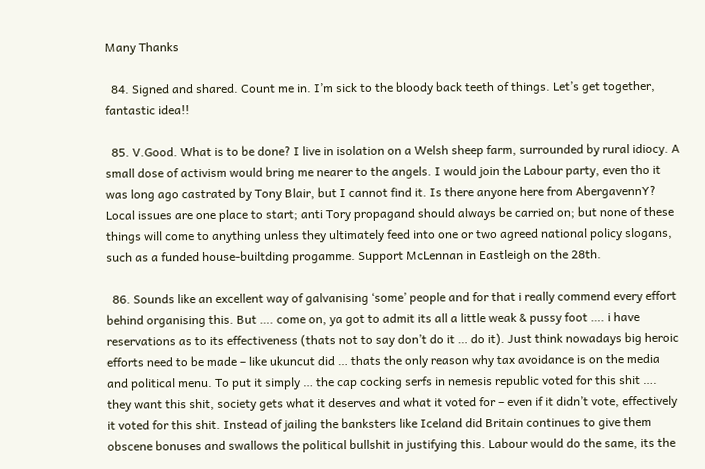Many Thanks

  84. Signed and shared. Count me in. I’m sick to the bloody back teeth of things. Let’s get together, fantastic idea!!

  85. V.Good. What is to be done? I live in isolation on a Welsh sheep farm, surrounded by rural idiocy. A small dose of activism would bring me nearer to the angels. I would join the Labour party, even tho it was long ago castrated by Tony Blair, but I cannot find it. Is there anyone here from AbergavennY? Local issues are one place to start; anti Tory propagand should always be carried on; but none of these things will come to anything unless they ultimately feed into one or two agreed national policy slogans, such as a funded house-builtding progamme. Support McLennan in Eastleigh on the 28th.

  86. Sounds like an excellent way of galvanising ‘some’ people and for that i really commend every effort behind organising this. But …. come on, ya got to admit its all a little weak & pussy foot …. i have reservations as to its effectiveness (thats not to say don’t do it … do it). Just think nowadays big heroic efforts need to be made – like ukuncut did … thats the only reason why tax avoidance is on the media and political menu. To put it simply … the cap cocking serfs in nemesis republic voted for this shit …. they want this shit, society gets what it deserves and what it voted for – even if it didn’t vote, effectively it voted for this shit. Instead of jailing the banksters like Iceland did Britain continues to give them obscene bonuses and swallows the political bullshit in justifying this. Labour would do the same, its the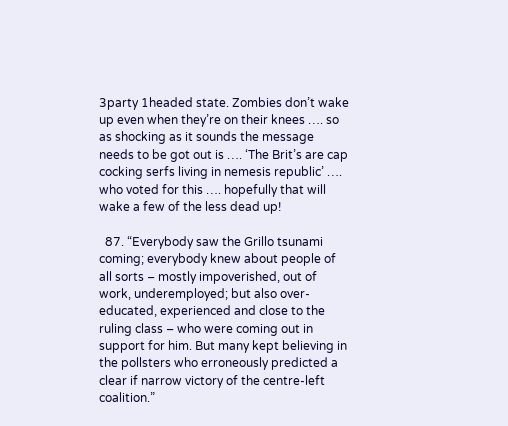3party 1headed state. Zombies don’t wake up even when they’re on their knees …. so as shocking as it sounds the message needs to be got out is …. ‘The Brit’s are cap cocking serfs living in nemesis republic’ …. who voted for this …. hopefully that will wake a few of the less dead up!

  87. “Everybody saw the Grillo tsunami coming; everybody knew about people of all sorts – mostly impoverished, out of work, underemployed; but also over-educated, experienced and close to the ruling class – who were coming out in support for him. But many kept believing in the pollsters who erroneously predicted a clear if narrow victory of the centre-left coalition.”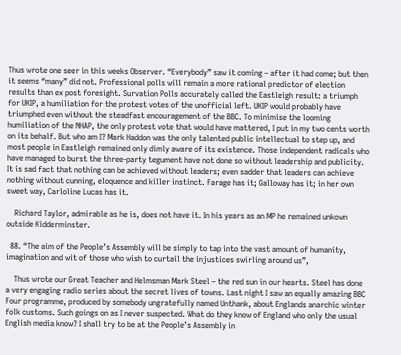Thus wrote one seer in this weeks Observer. “Everybody” saw it coming – after it had come; but then it seems “many” did not. Professional polls will remain a more rational predictor of election results than ex post foresight. Survation Polls accurately called the Eastleigh result: a triumph for UKIP, a humiliation for the protest votes of the unofficial left. UKIP would probably have triumphed even without the steadfast encouragement of the BBC. To minimise the looming humiliation of the NHAP, the only protest vote that would have mattered, I put in my two cents worth on its behalf. But who am I? Mark Haddon was the only talented public intellectual to step up, and most people in Eastleigh remained only dimly aware of its existence. Those independent radicals who have managed to burst the three-party tegument have not done so without leadership and publicity. It is sad fact that nothing can be achieved without leaders; even sadder that leaders can achieve nothing without cunning, eloquence and killer instinct. Farage has it; Galloway has it; in her own sweet way, Carloline Lucas has it.

    Richard Taylor, admirable as he is, does not have it. In his years as an MP he remained unkown outside Kidderminster.

  88. “The aim of the People’s Assembly will be simply to tap into the vast amount of humanity, imagination and wit of those who wish to curtail the injustices swirling around us”,

    Thus wrote our Great Teacher and Helmsman Mark Steel – the red sun in our hearts. Steel has done a very engaging radio series about the secret lives of towns. Last night I saw an equally amazing BBC Four programme, produced by somebody ungratefully named Unthank, about Englands anarchic winter folk customs. Such goings on as I never suspected. What do they know of England who only the usual English media know? I shall try to be at the People’s Assembly in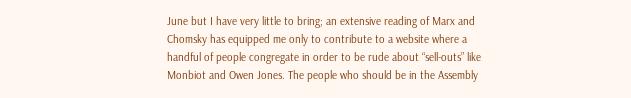June but I have very little to bring; an extensive reading of Marx and Chomsky has equipped me only to contribute to a website where a handful of people congregate in order to be rude about “sell-outs” like Monbiot and Owen Jones. The people who should be in the Assembly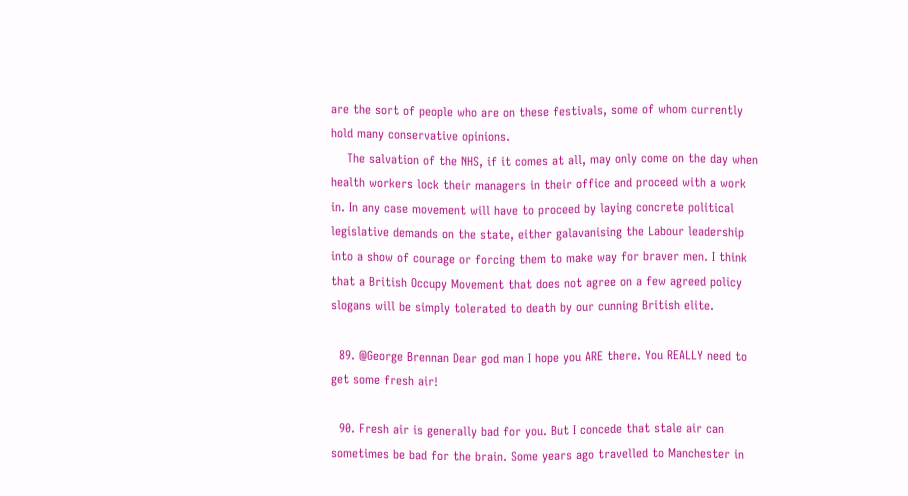are the sort of people who are on these festivals, some of whom currently hold many conservative opinions.
    The salvation of the NHS, if it comes at all, may only come on the day when health workers lock their managers in their office and proceed with a work in. In any case movement will have to proceed by laying concrete political legislative demands on the state, either galavanising the Labour leadership into a show of courage or forcing them to make way for braver men. I think that a British Occupy Movement that does not agree on a few agreed policy slogans will be simply tolerated to death by our cunning British elite.

  89. @George Brennan Dear god man I hope you ARE there. You REALLY need to get some fresh air!

  90. Fresh air is generally bad for you. But I concede that stale air can sometimes be bad for the brain. Some years ago travelled to Manchester in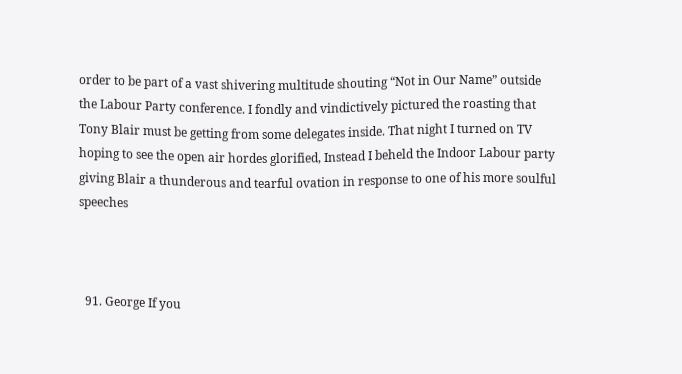order to be part of a vast shivering multitude shouting “Not in Our Name” outside the Labour Party conference. I fondly and vindictively pictured the roasting that Tony Blair must be getting from some delegates inside. That night I turned on TV hoping to see the open air hordes glorified, Instead I beheld the Indoor Labour party giving Blair a thunderous and tearful ovation in response to one of his more soulful speeches



  91. George If you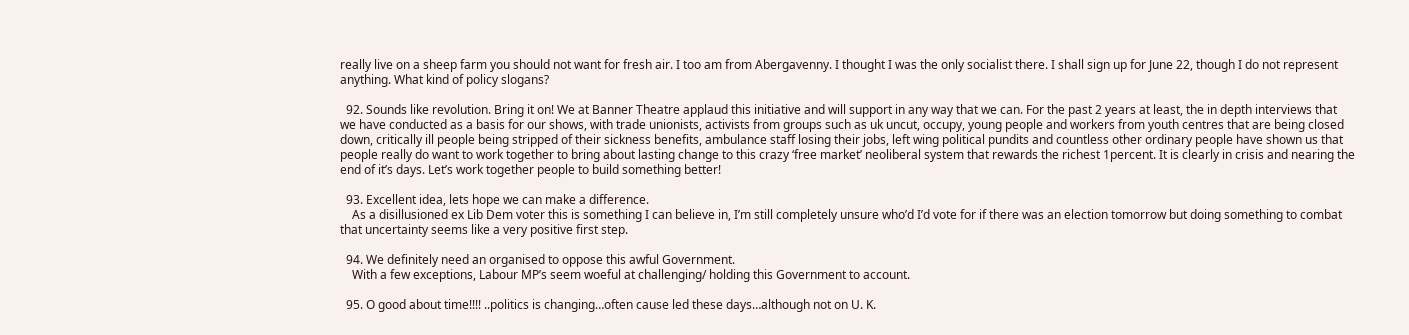really live on a sheep farm you should not want for fresh air. I too am from Abergavenny. I thought I was the only socialist there. I shall sign up for June 22, though I do not represent anything. What kind of policy slogans?

  92. Sounds like revolution. Bring it on! We at Banner Theatre applaud this initiative and will support in any way that we can. For the past 2 years at least, the in depth interviews that we have conducted as a basis for our shows, with trade unionists, activists from groups such as uk uncut, occupy, young people and workers from youth centres that are being closed down, critically ill people being stripped of their sickness benefits, ambulance staff losing their jobs, left wing political pundits and countless other ordinary people have shown us that people really do want to work together to bring about lasting change to this crazy ‘free market’ neoliberal system that rewards the richest 1percent. It is clearly in crisis and nearing the end of it’s days. Let’s work together people to build something better!

  93. Excellent idea, lets hope we can make a difference.
    As a disillusioned ex Lib Dem voter this is something I can believe in, I’m still completely unsure who’d I’d vote for if there was an election tomorrow but doing something to combat that uncertainty seems like a very positive first step.

  94. We definitely need an organised to oppose this awful Government.
    With a few exceptions, Labour MP’s seem woeful at challenging/ holding this Government to account.

  95. O good about time!!!! ..politics is changing…often cause led these days…although not on U. K.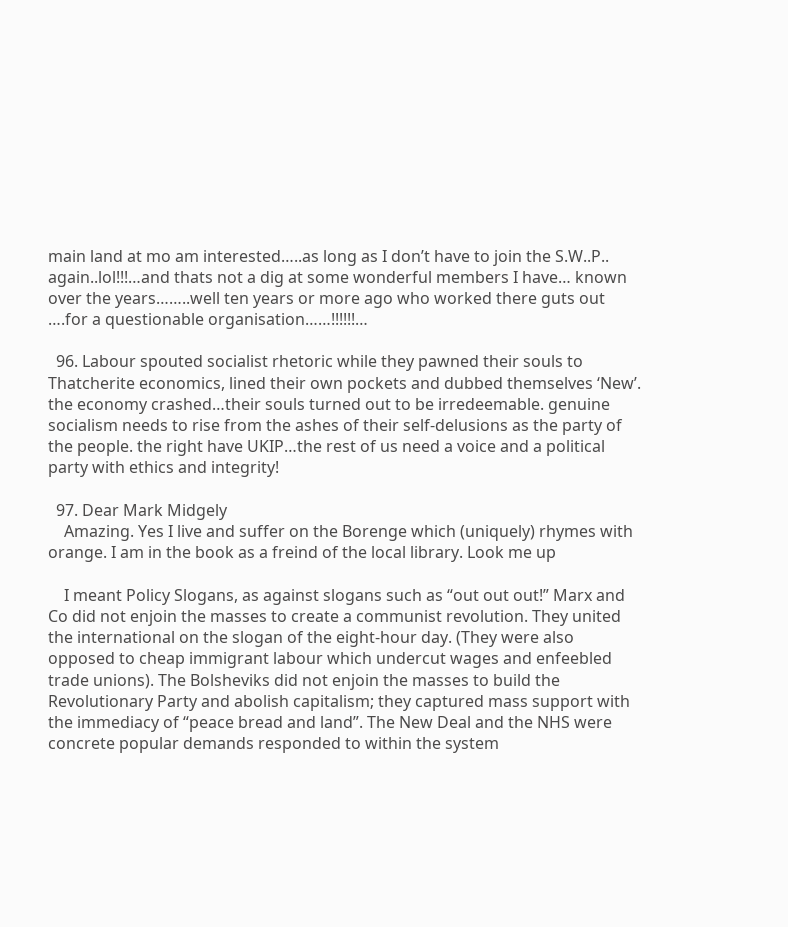main land at mo am interested…..as long as I don’t have to join the S.W..P.. again..lol!!!…and thats not a dig at some wonderful members I have… known over the years……..well ten years or more ago who worked there guts out ….for a questionable organisation……!!!!!!…

  96. Labour spouted socialist rhetoric while they pawned their souls to Thatcherite economics, lined their own pockets and dubbed themselves ‘New’. the economy crashed…their souls turned out to be irredeemable. genuine socialism needs to rise from the ashes of their self-delusions as the party of the people. the right have UKIP…the rest of us need a voice and a political party with ethics and integrity!

  97. Dear Mark Midgely
    Amazing. Yes I live and suffer on the Borenge which (uniquely) rhymes with orange. I am in the book as a freind of the local library. Look me up

    I meant Policy Slogans, as against slogans such as “out out out!” Marx and Co did not enjoin the masses to create a communist revolution. They united the international on the slogan of the eight-hour day. (They were also opposed to cheap immigrant labour which undercut wages and enfeebled trade unions). The Bolsheviks did not enjoin the masses to build the Revolutionary Party and abolish capitalism; they captured mass support with the immediacy of “peace bread and land”. The New Deal and the NHS were concrete popular demands responded to within the system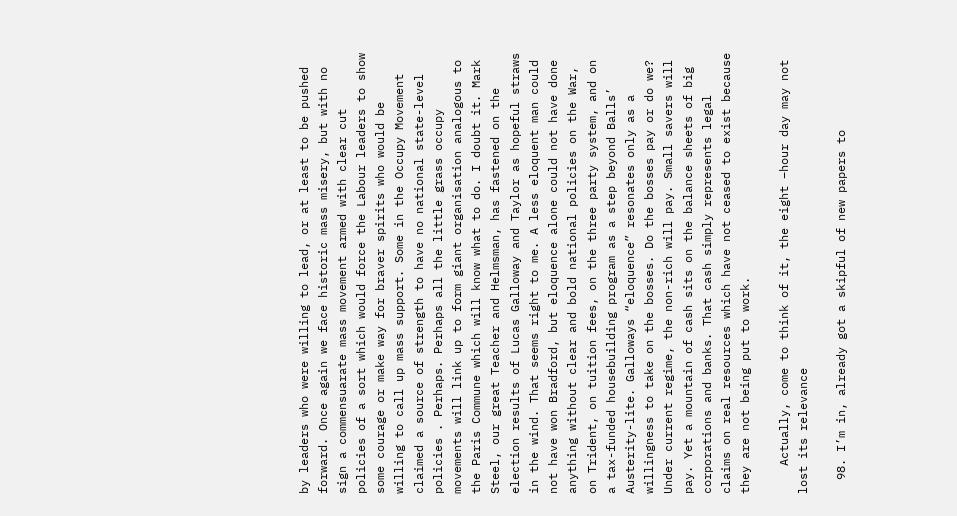by leaders who were willing to lead, or at least to be pushed forward. Once again we face historic mass misery, but with no sign a commensuarate mass movement armed with clear cut policies of a sort which would force the Labour leaders to show some courage or make way for braver spirits who would be willing to call up mass support. Some in the Occupy Movement claimed a source of strength to have no national state-level policies . Perhaps. Perhaps all the little grass occupy movements will link up to form giant organisation analogous to the Paris Commune which will know what to do. I doubt it. Mark Steel, our great Teacher and Helmsman, has fastened on the election results of Lucas Galloway and Taylor as hopeful straws in the wind. That seems right to me. A less eloquent man could not have won Bradford, but eloquence alone could not have done anything without clear and bold national policies on the War, on Trident, on tuition fees, on the three party system, and on a tax-funded housebuilding program as a step beyond Balls’ Austerity-lite. Galloways “eloquence” resonates only as a willingness to take on the bosses. Do the bosses pay or do we? Under current regime, the non-rich will pay. Small savers will pay. Yet a mountain of cash sits on the balance sheets of big corporations and banks. That cash simply represents legal claims on real resources which have not ceased to exist because they are not being put to work.

    Actually, come to think of it, the eight –hour day may not lost its relevance

  98. I’m in, already got a skipful of new papers to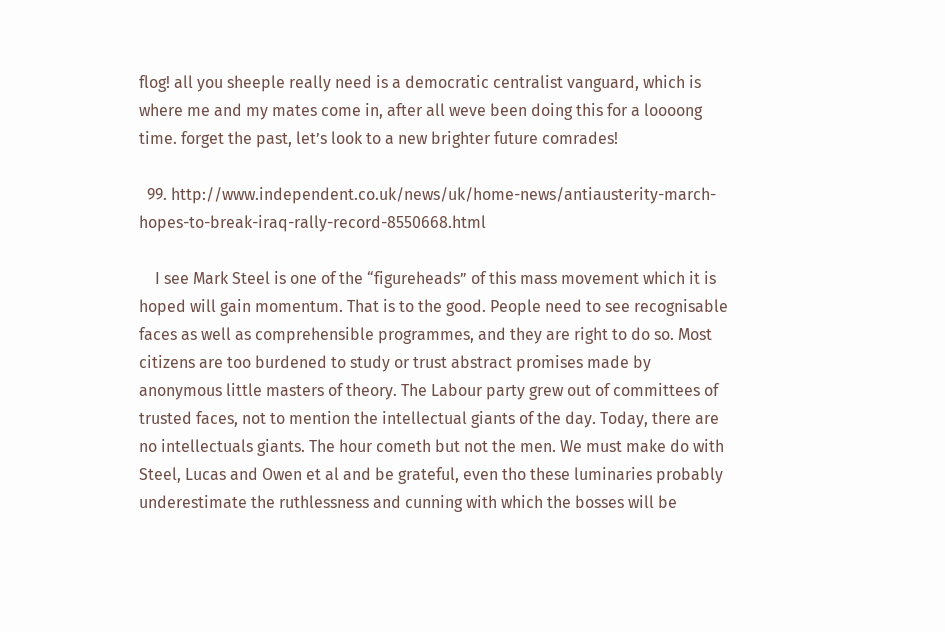flog! all you sheeple really need is a democratic centralist vanguard, which is where me and my mates come in, after all weve been doing this for a loooong time. forget the past, let’s look to a new brighter future comrades!

  99. http://www.independent.co.uk/news/uk/home-news/antiausterity-march-hopes-to-break-iraq-rally-record-8550668.html

    I see Mark Steel is one of the “figureheads” of this mass movement which it is hoped will gain momentum. That is to the good. People need to see recognisable faces as well as comprehensible programmes, and they are right to do so. Most citizens are too burdened to study or trust abstract promises made by anonymous little masters of theory. The Labour party grew out of committees of trusted faces, not to mention the intellectual giants of the day. Today, there are no intellectuals giants. The hour cometh but not the men. We must make do with Steel, Lucas and Owen et al and be grateful, even tho these luminaries probably underestimate the ruthlessness and cunning with which the bosses will be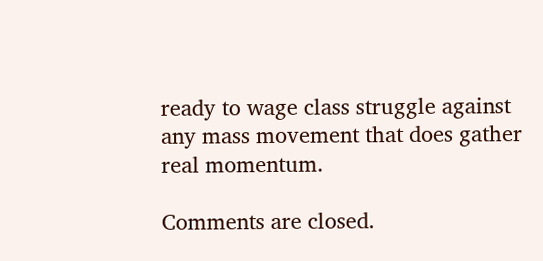ready to wage class struggle against any mass movement that does gather real momentum.

Comments are closed.